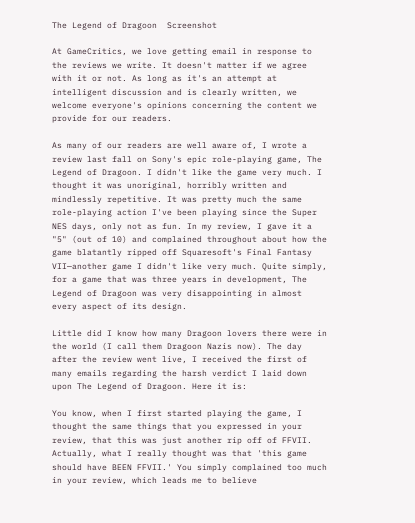The Legend of Dragoon  Screenshot

At GameCritics, we love getting email in response to the reviews we write. It doesn't matter if we agree with it or not. As long as it's an attempt at intelligent discussion and is clearly written, we welcome everyone's opinions concerning the content we provide for our readers.

As many of our readers are well aware of, I wrote a review last fall on Sony's epic role-playing game, The Legend of Dragoon. I didn't like the game very much. I thought it was unoriginal, horribly written and mindlessly repetitive. It was pretty much the same role-playing action I've been playing since the Super NES days, only not as fun. In my review, I gave it a "5" (out of 10) and complained throughout about how the game blatantly ripped off Squaresoft's Final Fantasy VII—another game I didn't like very much. Quite simply, for a game that was three years in development, The Legend of Dragoon was very disappointing in almost every aspect of its design.

Little did I know how many Dragoon lovers there were in the world (I call them Dragoon Nazis now). The day after the review went live, I received the first of many emails regarding the harsh verdict I laid down upon The Legend of Dragoon. Here it is:

You know, when I first started playing the game, I thought the same things that you expressed in your review, that this was just another rip off of FFVII. Actually, what I really thought was that 'this game should have BEEN FFVII.' You simply complained too much in your review, which leads me to believe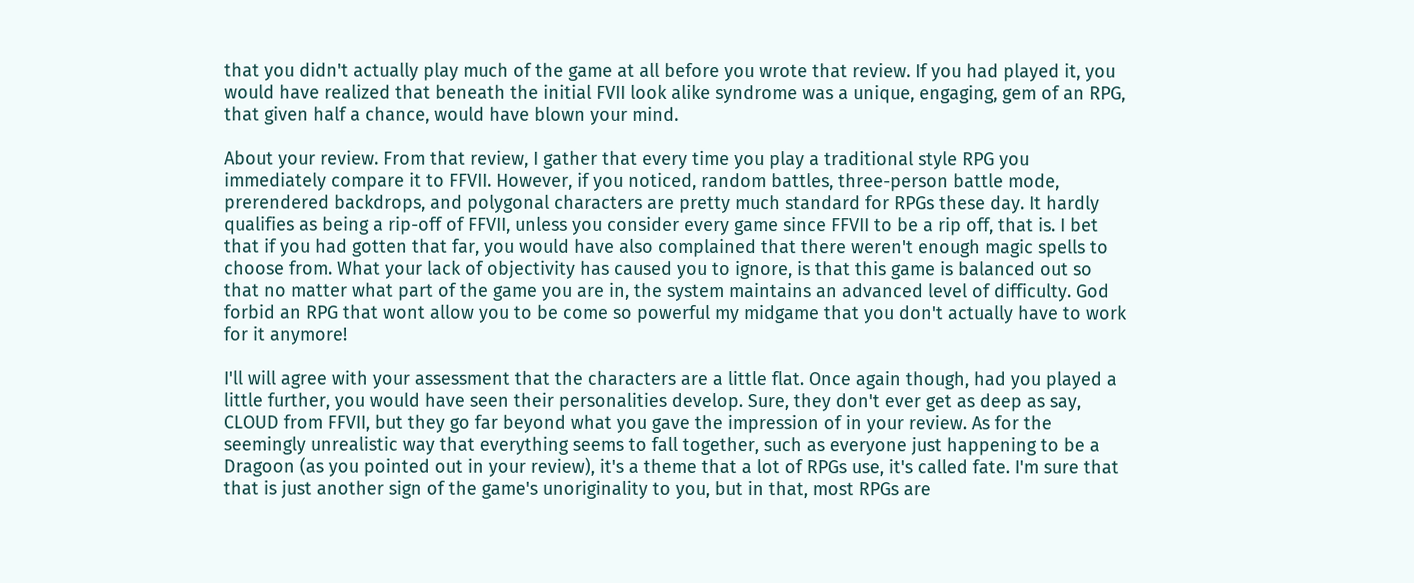that you didn't actually play much of the game at all before you wrote that review. If you had played it, you would have realized that beneath the initial FVII look alike syndrome was a unique, engaging, gem of an RPG, that given half a chance, would have blown your mind.

About your review. From that review, I gather that every time you play a traditional style RPG you immediately compare it to FFVII. However, if you noticed, random battles, three-person battle mode, prerendered backdrops, and polygonal characters are pretty much standard for RPGs these day. It hardly qualifies as being a rip-off of FFVII, unless you consider every game since FFVII to be a rip off, that is. I bet that if you had gotten that far, you would have also complained that there weren't enough magic spells to choose from. What your lack of objectivity has caused you to ignore, is that this game is balanced out so that no matter what part of the game you are in, the system maintains an advanced level of difficulty. God forbid an RPG that wont allow you to be come so powerful my midgame that you don't actually have to work for it anymore!

I'll will agree with your assessment that the characters are a little flat. Once again though, had you played a little further, you would have seen their personalities develop. Sure, they don't ever get as deep as say, CLOUD from FFVII, but they go far beyond what you gave the impression of in your review. As for the seemingly unrealistic way that everything seems to fall together, such as everyone just happening to be a Dragoon (as you pointed out in your review), it's a theme that a lot of RPGs use, it's called fate. I'm sure that that is just another sign of the game's unoriginality to you, but in that, most RPGs are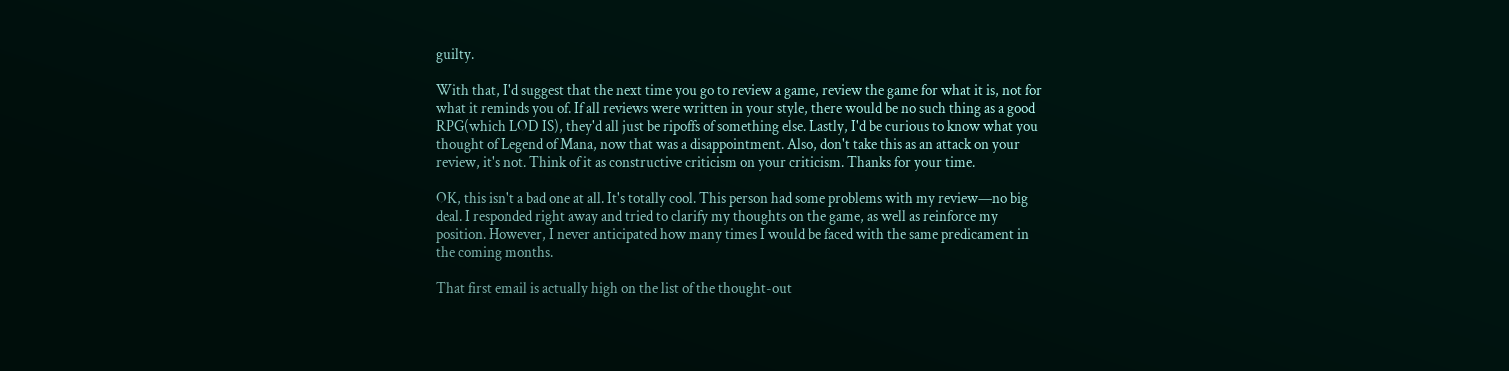guilty.

With that, I'd suggest that the next time you go to review a game, review the game for what it is, not for what it reminds you of. If all reviews were written in your style, there would be no such thing as a good RPG(which LOD IS), they'd all just be ripoffs of something else. Lastly, I'd be curious to know what you thought of Legend of Mana, now that was a disappointment. Also, don't take this as an attack on your review, it's not. Think of it as constructive criticism on your criticism. Thanks for your time.

OK, this isn't a bad one at all. It's totally cool. This person had some problems with my review—no big deal. I responded right away and tried to clarify my thoughts on the game, as well as reinforce my position. However, I never anticipated how many times I would be faced with the same predicament in the coming months.

That first email is actually high on the list of the thought-out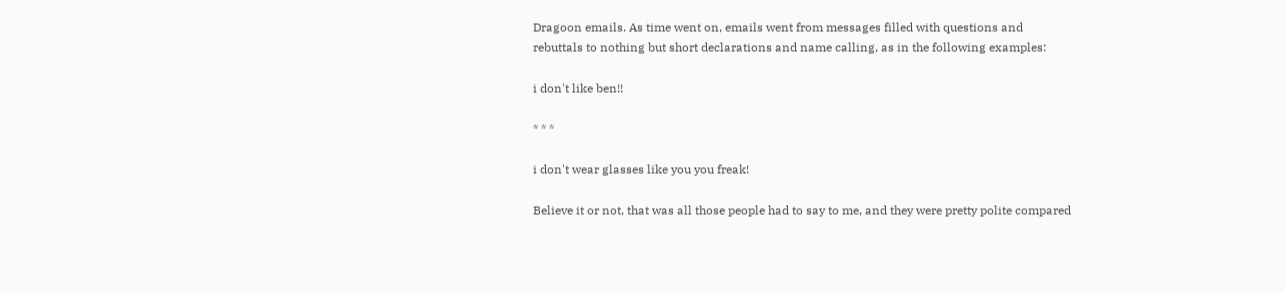Dragoon emails. As time went on, emails went from messages filled with questions and rebuttals to nothing but short declarations and name calling, as in the following examples:

i don't like ben!!

* * *

i don't wear glasses like you you freak!

Believe it or not, that was all those people had to say to me, and they were pretty polite compared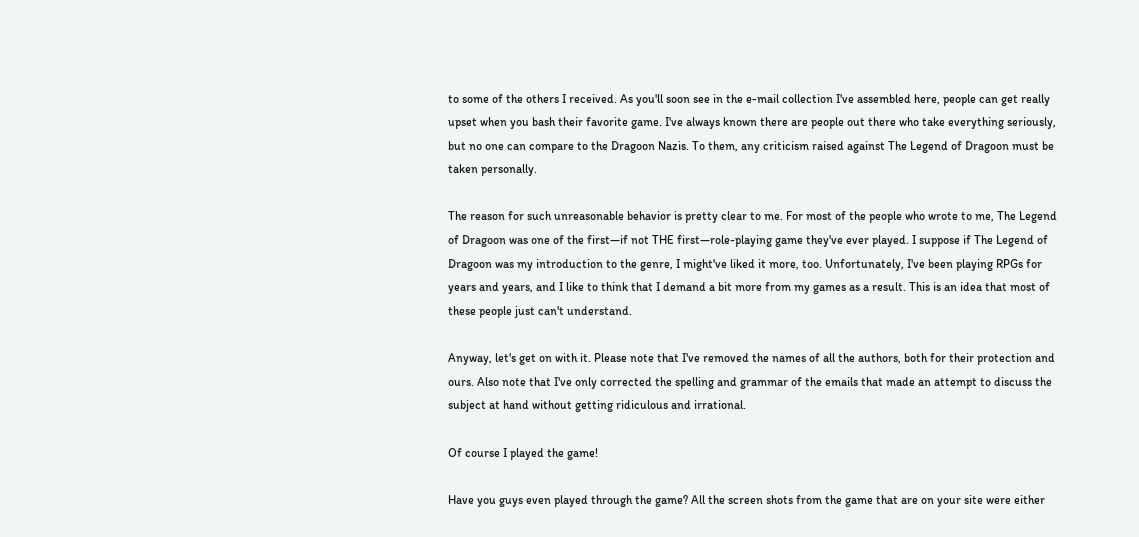to some of the others I received. As you'll soon see in the e-mail collection I've assembled here, people can get really upset when you bash their favorite game. I've always known there are people out there who take everything seriously, but no one can compare to the Dragoon Nazis. To them, any criticism raised against The Legend of Dragoon must be taken personally.

The reason for such unreasonable behavior is pretty clear to me. For most of the people who wrote to me, The Legend of Dragoon was one of the first—if not THE first—role-playing game they've ever played. I suppose if The Legend of Dragoon was my introduction to the genre, I might've liked it more, too. Unfortunately, I've been playing RPGs for years and years, and I like to think that I demand a bit more from my games as a result. This is an idea that most of these people just can't understand.

Anyway, let's get on with it. Please note that I've removed the names of all the authors, both for their protection and ours. Also note that I've only corrected the spelling and grammar of the emails that made an attempt to discuss the subject at hand without getting ridiculous and irrational.

Of course I played the game!

Have you guys even played through the game? All the screen shots from the game that are on your site were either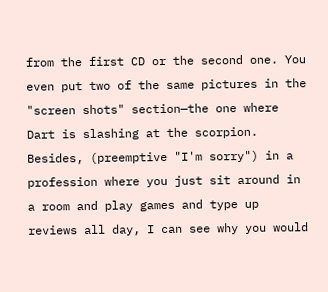from the first CD or the second one. You even put two of the same pictures in the "screen shots" section—the one where Dart is slashing at the scorpion. Besides, (preemptive "I'm sorry") in a profession where you just sit around in a room and play games and type up reviews all day, I can see why you would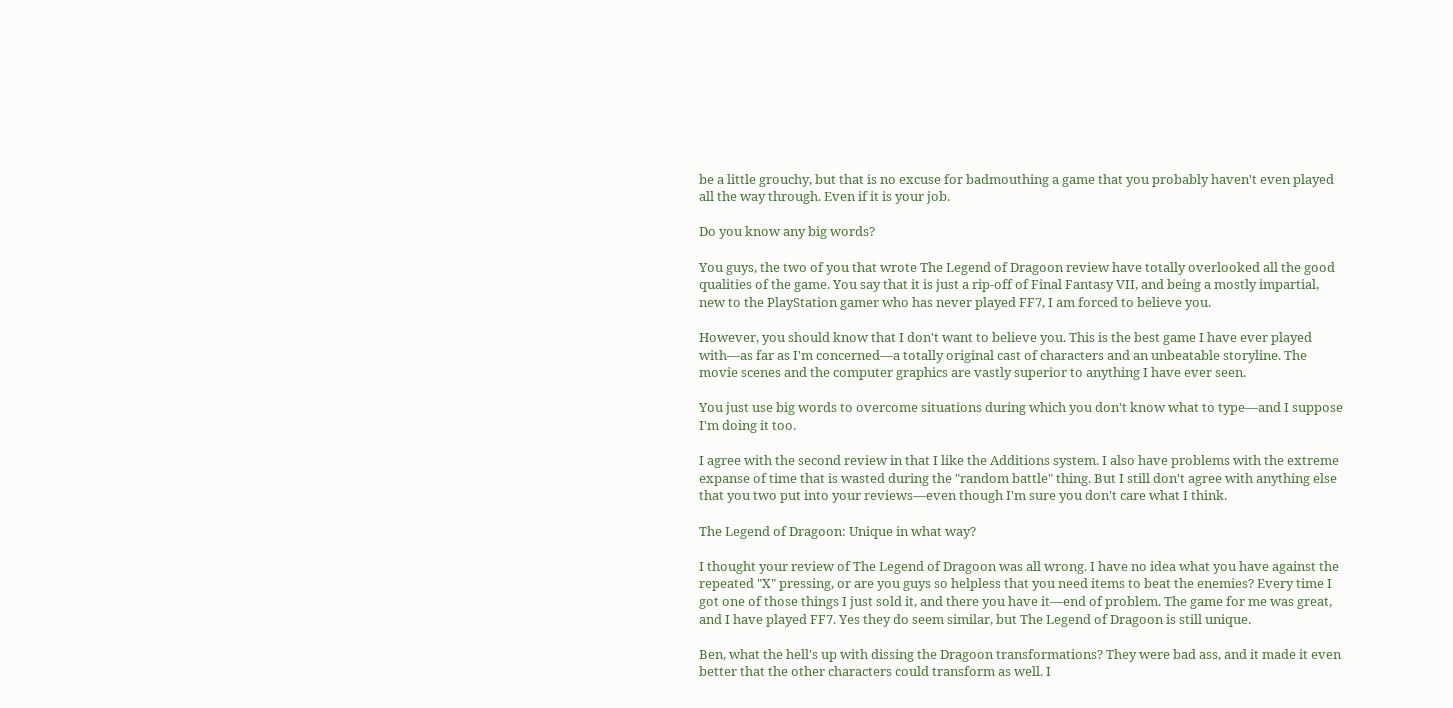be a little grouchy, but that is no excuse for badmouthing a game that you probably haven't even played all the way through. Even if it is your job.

Do you know any big words?

You guys, the two of you that wrote The Legend of Dragoon review have totally overlooked all the good qualities of the game. You say that it is just a rip-off of Final Fantasy VII, and being a mostly impartial, new to the PlayStation gamer who has never played FF7, I am forced to believe you.

However, you should know that I don't want to believe you. This is the best game I have ever played with—as far as I'm concerned—a totally original cast of characters and an unbeatable storyline. The movie scenes and the computer graphics are vastly superior to anything I have ever seen.

You just use big words to overcome situations during which you don't know what to type—and I suppose I'm doing it too.

I agree with the second review in that I like the Additions system. I also have problems with the extreme expanse of time that is wasted during the "random battle" thing. But I still don't agree with anything else that you two put into your reviews—even though I'm sure you don't care what I think.

The Legend of Dragoon: Unique in what way?

I thought your review of The Legend of Dragoon was all wrong. I have no idea what you have against the repeated "X" pressing, or are you guys so helpless that you need items to beat the enemies? Every time I got one of those things I just sold it, and there you have it—end of problem. The game for me was great, and I have played FF7. Yes they do seem similar, but The Legend of Dragoon is still unique.

Ben, what the hell's up with dissing the Dragoon transformations? They were bad ass, and it made it even better that the other characters could transform as well. I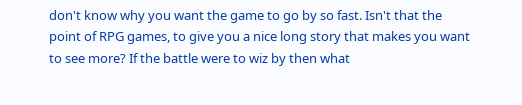don't know why you want the game to go by so fast. Isn't that the point of RPG games, to give you a nice long story that makes you want to see more? If the battle were to wiz by then what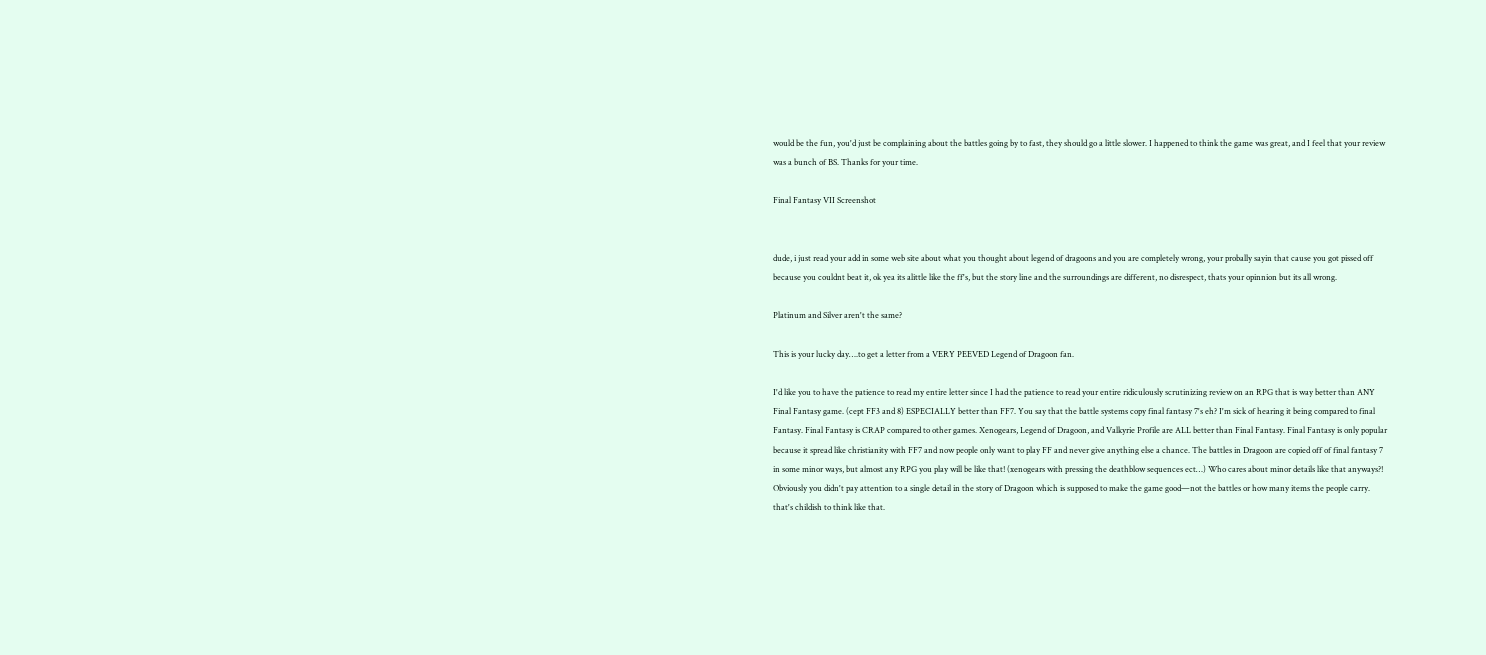would be the fun, you'd just be complaining about the battles going by to fast, they should go a little slower. I happened to think the game was great, and I feel that your review was a bunch of BS. Thanks for your time.

Final Fantasy VII Screenshot


dude, i just read your add in some web site about what you thought about legend of dragoons and you are completely wrong, your probally sayin that cause you got pissed off because you couldnt beat it, ok yea its alittle like the ff's, but the story line and the surroundings are different, no disrespect, thats your opinnion but its all wrong.

Platinum and Silver aren't the same?

This is your lucky day….to get a letter from a VERY PEEVED Legend of Dragoon fan.

I'd like you to have the patience to read my entire letter since I had the patience to read your entire ridiculously scrutinizing review on an RPG that is way better than ANY Final Fantasy game. (cept FF3 and 8) ESPECIALLY better than FF7. You say that the battle systems copy final fantasy 7's eh? I'm sick of hearing it being compared to final Fantasy. Final Fantasy is CRAP compared to other games. Xenogears, Legend of Dragoon, and Valkyrie Profile are ALL better than Final Fantasy. Final Fantasy is only popular because it spread like christianity with FF7 and now people only want to play FF and never give anything else a chance. The battles in Dragoon are copied off of final fantasy 7 in some minor ways, but almost any RPG you play will be like that! (xenogears with pressing the deathblow sequences ect…) Who cares about minor details like that anyways?! Obviously you didn't pay attention to a single detail in the story of Dragoon which is supposed to make the game good—not the battles or how many items the people carry. that's childish to think like that.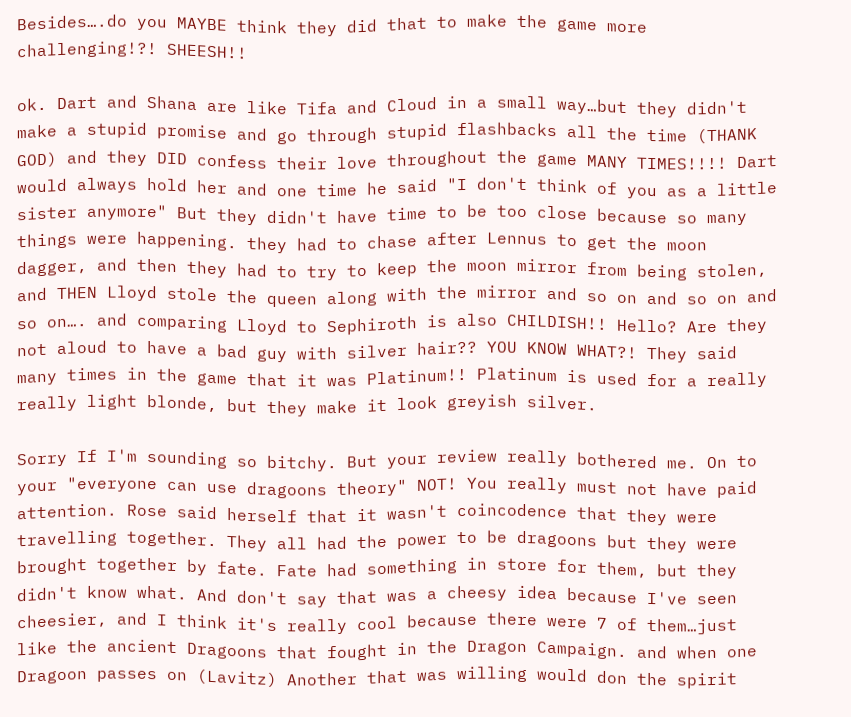Besides….do you MAYBE think they did that to make the game more challenging!?! SHEESH!!

ok. Dart and Shana are like Tifa and Cloud in a small way…but they didn't make a stupid promise and go through stupid flashbacks all the time (THANK GOD) and they DID confess their love throughout the game MANY TIMES!!!! Dart would always hold her and one time he said "I don't think of you as a little sister anymore" But they didn't have time to be too close because so many things were happening. they had to chase after Lennus to get the moon dagger, and then they had to try to keep the moon mirror from being stolen, and THEN Lloyd stole the queen along with the mirror and so on and so on and so on…. and comparing Lloyd to Sephiroth is also CHILDISH!! Hello? Are they not aloud to have a bad guy with silver hair?? YOU KNOW WHAT?! They said many times in the game that it was Platinum!! Platinum is used for a really really light blonde, but they make it look greyish silver.

Sorry If I'm sounding so bitchy. But your review really bothered me. On to your "everyone can use dragoons theory" NOT! You really must not have paid attention. Rose said herself that it wasn't coincodence that they were travelling together. They all had the power to be dragoons but they were brought together by fate. Fate had something in store for them, but they didn't know what. And don't say that was a cheesy idea because I've seen cheesier, and I think it's really cool because there were 7 of them…just like the ancient Dragoons that fought in the Dragon Campaign. and when one Dragoon passes on (Lavitz) Another that was willing would don the spirit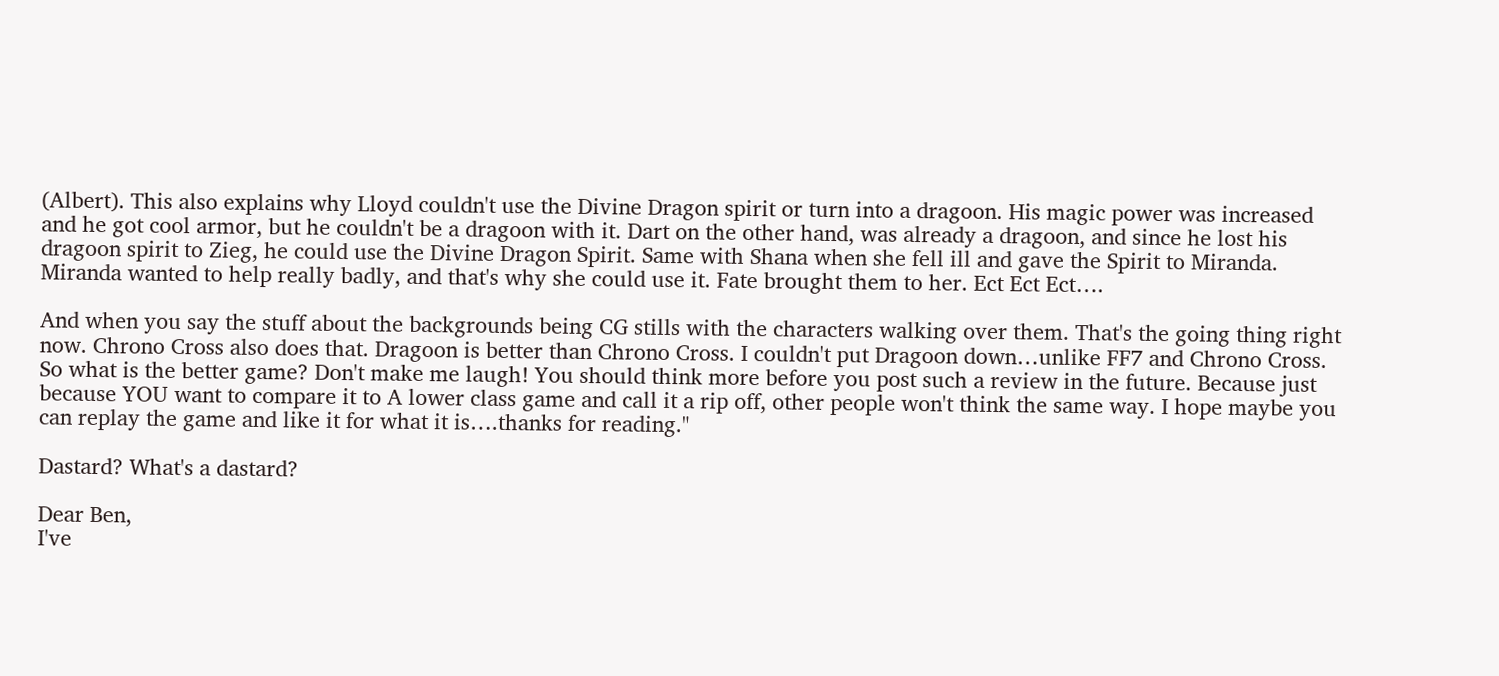(Albert). This also explains why Lloyd couldn't use the Divine Dragon spirit or turn into a dragoon. His magic power was increased and he got cool armor, but he couldn't be a dragoon with it. Dart on the other hand, was already a dragoon, and since he lost his dragoon spirit to Zieg, he could use the Divine Dragon Spirit. Same with Shana when she fell ill and gave the Spirit to Miranda. Miranda wanted to help really badly, and that's why she could use it. Fate brought them to her. Ect Ect Ect….

And when you say the stuff about the backgrounds being CG stills with the characters walking over them. That's the going thing right now. Chrono Cross also does that. Dragoon is better than Chrono Cross. I couldn't put Dragoon down…unlike FF7 and Chrono Cross. So what is the better game? Don't make me laugh! You should think more before you post such a review in the future. Because just because YOU want to compare it to A lower class game and call it a rip off, other people won't think the same way. I hope maybe you can replay the game and like it for what it is….thanks for reading."

Dastard? What's a dastard?

Dear Ben,
I've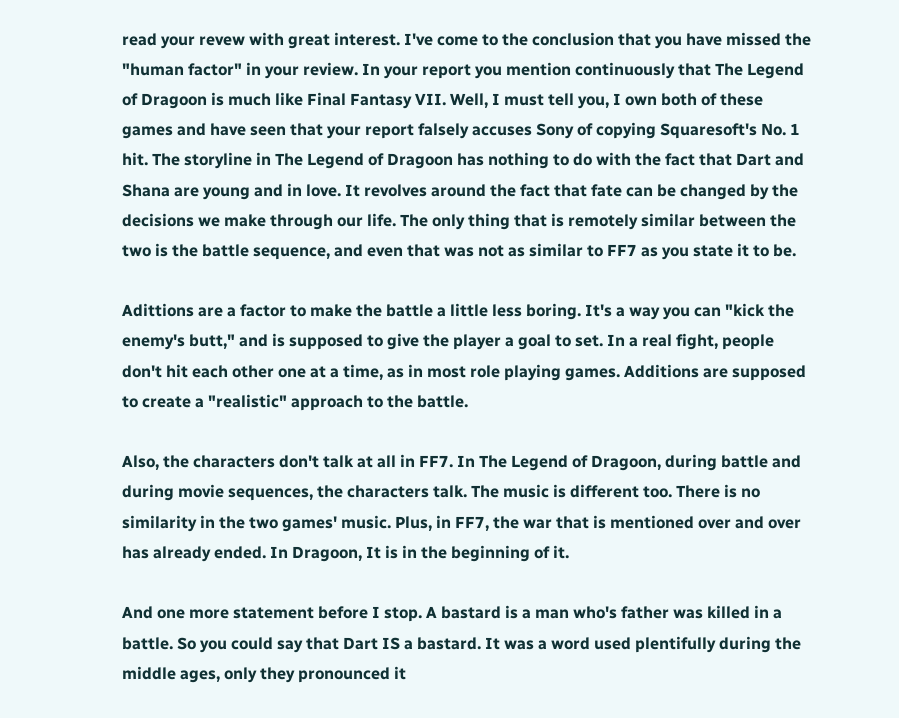read your revew with great interest. I've come to the conclusion that you have missed the "human factor" in your review. In your report you mention continuously that The Legend of Dragoon is much like Final Fantasy VII. Well, I must tell you, I own both of these games and have seen that your report falsely accuses Sony of copying Squaresoft's No. 1 hit. The storyline in The Legend of Dragoon has nothing to do with the fact that Dart and Shana are young and in love. It revolves around the fact that fate can be changed by the decisions we make through our life. The only thing that is remotely similar between the two is the battle sequence, and even that was not as similar to FF7 as you state it to be.

Adittions are a factor to make the battle a little less boring. It's a way you can "kick the enemy's butt," and is supposed to give the player a goal to set. In a real fight, people don't hit each other one at a time, as in most role playing games. Additions are supposed to create a "realistic" approach to the battle.

Also, the characters don't talk at all in FF7. In The Legend of Dragoon, during battle and during movie sequences, the characters talk. The music is different too. There is no similarity in the two games' music. Plus, in FF7, the war that is mentioned over and over has already ended. In Dragoon, It is in the beginning of it.

And one more statement before I stop. A bastard is a man who's father was killed in a battle. So you could say that Dart IS a bastard. It was a word used plentifully during the middle ages, only they pronounced it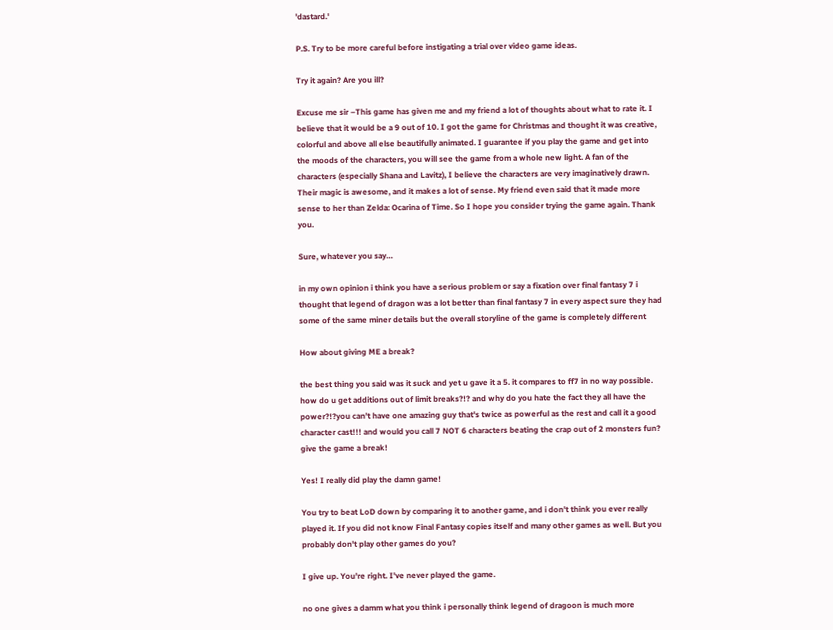'dastard.'

P.S. Try to be more careful before instigating a trial over video game ideas.

Try it again? Are you ill?

Excuse me sir –This game has given me and my friend a lot of thoughts about what to rate it. I believe that it would be a 9 out of 10. I got the game for Christmas and thought it was creative, colorful and above all else beautifully animated. I guarantee if you play the game and get into the moods of the characters, you will see the game from a whole new light. A fan of the characters (especially Shana and Lavitz), I believe the characters are very imaginatively drawn. Their magic is awesome, and it makes a lot of sense. My friend even said that it made more sense to her than Zelda: Ocarina of Time. So I hope you consider trying the game again. Thank you.

Sure, whatever you say…

in my own opinion i think you have a serious problem or say a fixation over final fantasy 7 i thought that legend of dragon was a lot better than final fantasy 7 in every aspect sure they had some of the same miner details but the overall storyline of the game is completely different

How about giving ME a break?

the best thing you said was it suck and yet u gave it a 5. it compares to ff7 in no way possible. how do u get additions out of limit breaks?!? and why do you hate the fact they all have the power?!?you can't have one amazing guy that's twice as powerful as the rest and call it a good character cast!!! and would you call 7 NOT 6 characters beating the crap out of 2 monsters fun? give the game a break!

Yes! I really did play the damn game!

You try to beat LoD down by comparing it to another game, and i don't think you ever really played it. If you did not know Final Fantasy copies itself and many other games as well. But you probably don't play other games do you?

I give up. You're right. I've never played the game.

no one gives a damm what you think i personally think legend of dragoon is much more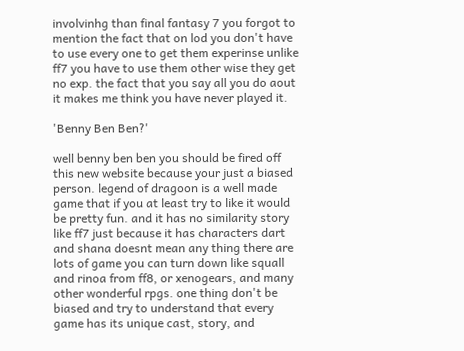involvinhg than final fantasy 7 you forgot to mention the fact that on lod you don't have to use every one to get them experinse unlike ff7 you have to use them other wise they get no exp. the fact that you say all you do aout it makes me think you have never played it.

'Benny Ben Ben?'

well benny ben ben you should be fired off this new website because your just a biased person. legend of dragoon is a well made game that if you at least try to like it would be pretty fun. and it has no similarity story like ff7 just because it has characters dart and shana doesnt mean any thing there are lots of game you can turn down like squall and rinoa from ff8, or xenogears, and many other wonderful rpgs. one thing don't be biased and try to understand that every game has its unique cast, story, and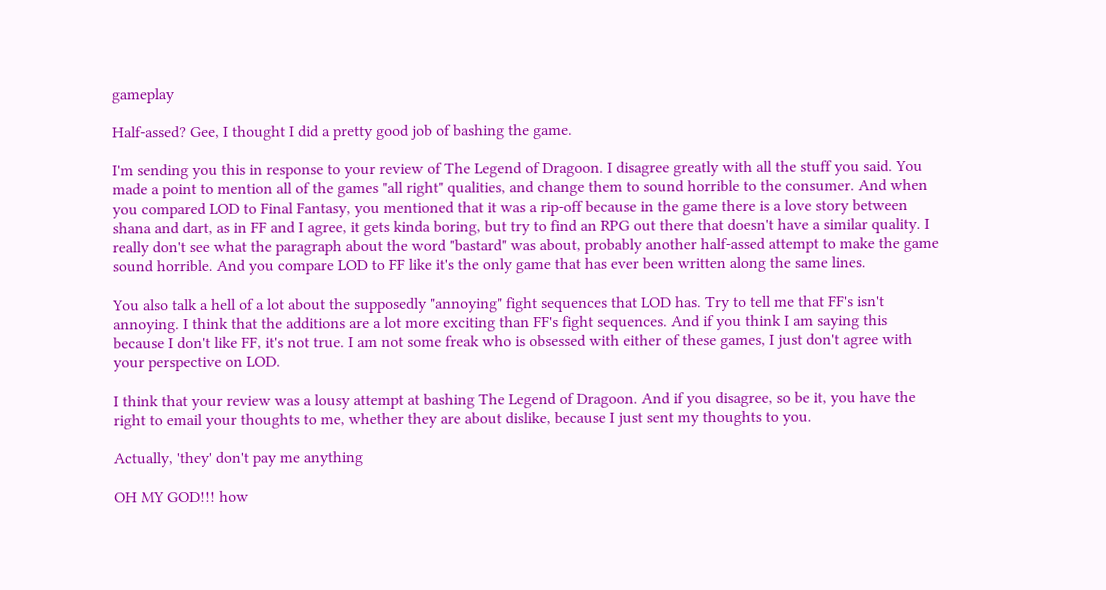gameplay

Half-assed? Gee, I thought I did a pretty good job of bashing the game.

I'm sending you this in response to your review of The Legend of Dragoon. I disagree greatly with all the stuff you said. You made a point to mention all of the games "all right" qualities, and change them to sound horrible to the consumer. And when you compared LOD to Final Fantasy, you mentioned that it was a rip-off because in the game there is a love story between shana and dart, as in FF and I agree, it gets kinda boring, but try to find an RPG out there that doesn't have a similar quality. I really don't see what the paragraph about the word "bastard" was about, probably another half-assed attempt to make the game sound horrible. And you compare LOD to FF like it's the only game that has ever been written along the same lines.

You also talk a hell of a lot about the supposedly "annoying" fight sequences that LOD has. Try to tell me that FF's isn't annoying. I think that the additions are a lot more exciting than FF's fight sequences. And if you think I am saying this because I don't like FF, it's not true. I am not some freak who is obsessed with either of these games, I just don't agree with your perspective on LOD.

I think that your review was a lousy attempt at bashing The Legend of Dragoon. And if you disagree, so be it, you have the right to email your thoughts to me, whether they are about dislike, because I just sent my thoughts to you.

Actually, 'they' don't pay me anything

OH MY GOD!!! how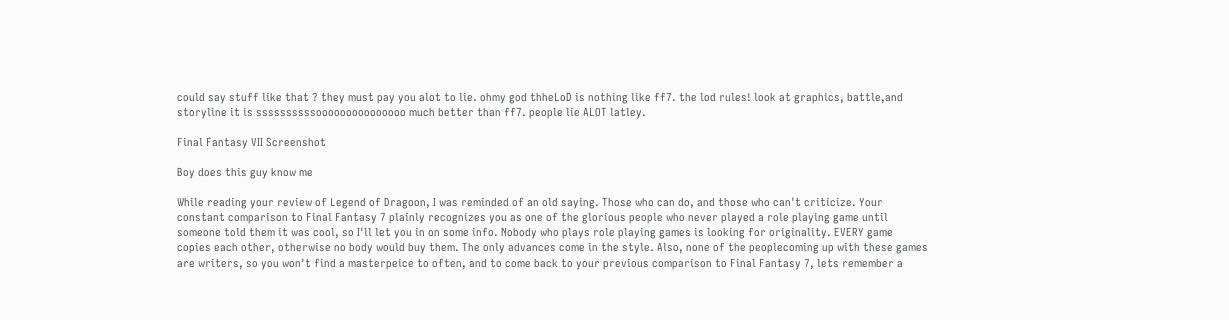could say stuff like that ? they must pay you alot to lie. ohmy god thheLoD is nothing like ff7. the lod rules! look at graphics, battle,and storyline it is ssssssssssooooooooooooooo much better than ff7. people lie ALOT latley.

Final Fantasy VII Screenshot

Boy does this guy know me

While reading your review of Legend of Dragoon, I was reminded of an old saying. Those who can do, and those who can't criticize. Your constant comparison to Final Fantasy 7 plainly recognizes you as one of the glorious people who never played a role playing game until someone told them it was cool, so I'll let you in on some info. Nobody who plays role playing games is looking for originality. EVERY game copies each other, otherwise no body would buy them. The only advances come in the style. Also, none of the peoplecoming up with these games are writers, so you won't find a masterpeice to often, and to come back to your previous comparison to Final Fantasy 7, lets remember a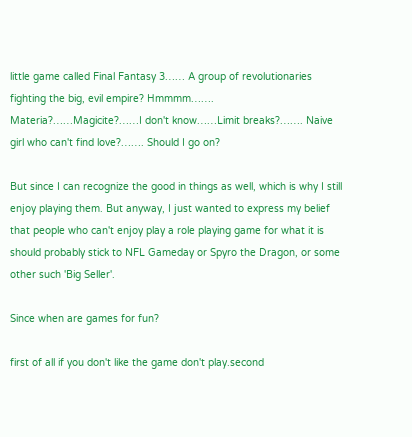little game called Final Fantasy 3…… A group of revolutionaries fighting the big, evil empire? Hmmmm……. Materia?……Magicite?……I don't know……Limit breaks?……. Naive girl who can't find love?……. Should I go on?

But since I can recognize the good in things as well, which is why I still enjoy playing them. But anyway, I just wanted to express my belief that people who can't enjoy play a role playing game for what it is should probably stick to NFL Gameday or Spyro the Dragon, or some other such 'Big Seller'.

Since when are games for fun?

first of all if you don't like the game don't play.second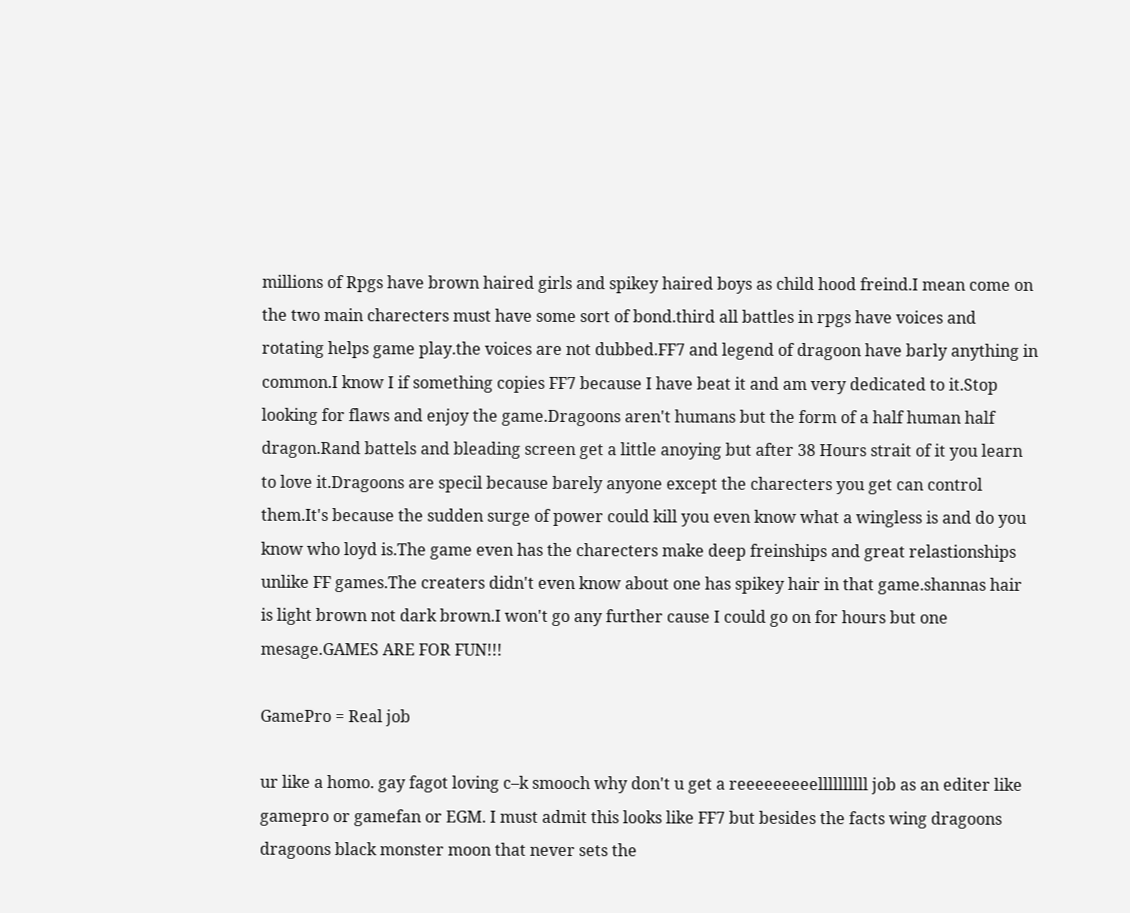millions of Rpgs have brown haired girls and spikey haired boys as child hood freind.I mean come on the two main charecters must have some sort of bond.third all battles in rpgs have voices and rotating helps game play.the voices are not dubbed.FF7 and legend of dragoon have barly anything in common.I know I if something copies FF7 because I have beat it and am very dedicated to it.Stop looking for flaws and enjoy the game.Dragoons aren't humans but the form of a half human half dragon.Rand battels and bleading screen get a little anoying but after 38 Hours strait of it you learn to love it.Dragoons are specil because barely anyone except the charecters you get can control them.It's because the sudden surge of power could kill you even know what a wingless is and do you know who loyd is.The game even has the charecters make deep freinships and great relastionships unlike FF games.The creaters didn't even know about one has spikey hair in that game.shannas hair is light brown not dark brown.I won't go any further cause I could go on for hours but one mesage.GAMES ARE FOR FUN!!!

GamePro = Real job

ur like a homo. gay fagot loving c–k smooch why don't u get a reeeeeeeeellllllllll job as an editer like gamepro or gamefan or EGM. I must admit this looks like FF7 but besides the facts wing dragoons dragoons black monster moon that never sets the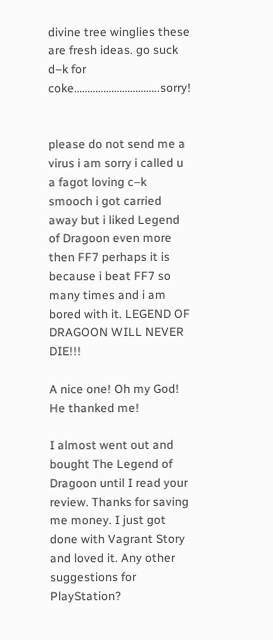divine tree winglies these are fresh ideas. go suck d–k for coke…………………………..sorry!


please do not send me a virus i am sorry i called u a fagot loving c–k smooch i got carried away but i liked Legend of Dragoon even more then FF7 perhaps it is because i beat FF7 so many times and i am bored with it. LEGEND OF DRAGOON WILL NEVER DIE!!!

A nice one! Oh my God! He thanked me!

I almost went out and bought The Legend of Dragoon until I read your review. Thanks for saving me money. I just got done with Vagrant Story and loved it. Any other suggestions for PlayStation?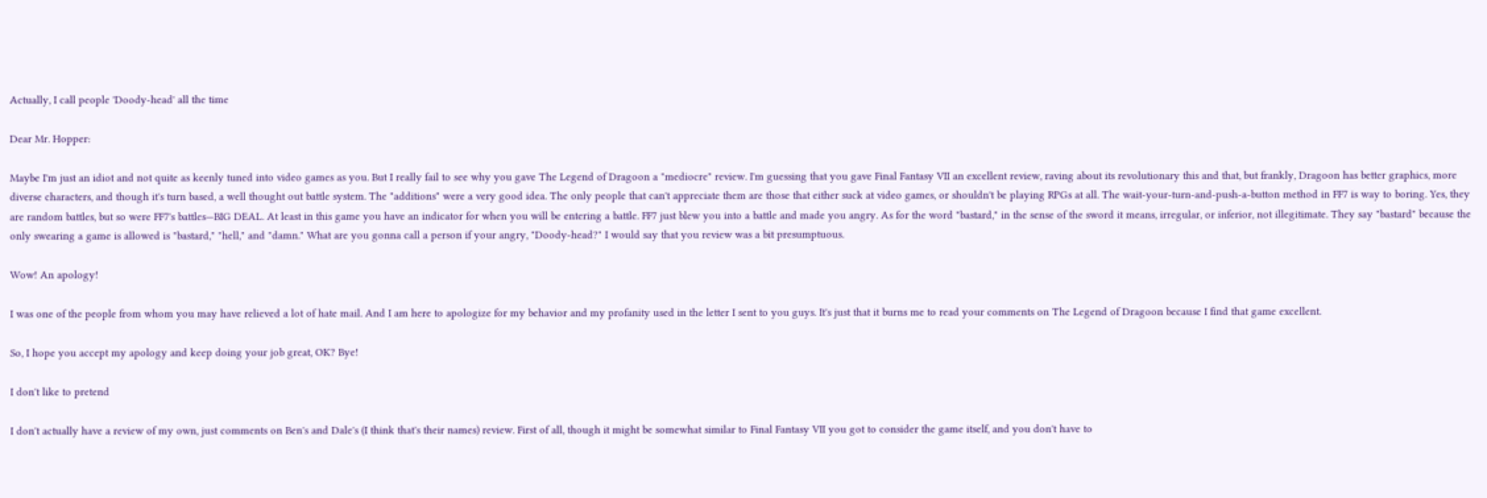Actually, I call people 'Doody-head' all the time

Dear Mr. Hopper:

Maybe I'm just an idiot and not quite as keenly tuned into video games as you. But I really fail to see why you gave The Legend of Dragoon a "mediocre" review. I'm guessing that you gave Final Fantasy VII an excellent review, raving about its revolutionary this and that, but frankly, Dragoon has better graphics, more diverse characters, and though it's turn based, a well thought out battle system. The "additions" were a very good idea. The only people that can't appreciate them are those that either suck at video games, or shouldn't be playing RPGs at all. The wait-your-turn-and-push-a-button method in FF7 is way to boring. Yes, they are random battles, but so were FF7's battles—BIG DEAL. At least in this game you have an indicator for when you will be entering a battle. FF7 just blew you into a battle and made you angry. As for the word "bastard," in the sense of the sword it means, irregular, or inferior, not illegitimate. They say "bastard" because the only swearing a game is allowed is "bastard," "hell," and "damn." What are you gonna call a person if your angry, "Doody-head?" I would say that you review was a bit presumptuous.

Wow! An apology!

I was one of the people from whom you may have relieved a lot of hate mail. And I am here to apologize for my behavior and my profanity used in the letter I sent to you guys. It's just that it burns me to read your comments on The Legend of Dragoon because I find that game excellent.

So, I hope you accept my apology and keep doing your job great, OK? Bye!

I don't like to pretend

I don't actually have a review of my own, just comments on Ben's and Dale's (I think that's their names) review. First of all, though it might be somewhat similar to Final Fantasy VII you got to consider the game itself, and you don't have to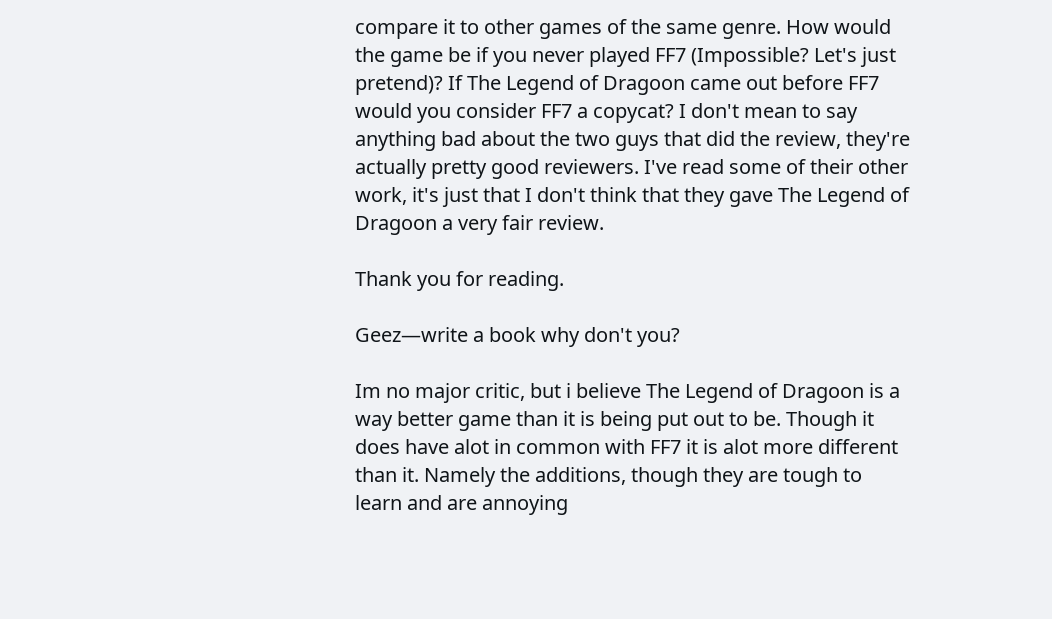compare it to other games of the same genre. How would the game be if you never played FF7 (Impossible? Let's just pretend)? If The Legend of Dragoon came out before FF7 would you consider FF7 a copycat? I don't mean to say anything bad about the two guys that did the review, they're actually pretty good reviewers. I've read some of their other work, it's just that I don't think that they gave The Legend of Dragoon a very fair review.

Thank you for reading.

Geez—write a book why don't you?

Im no major critic, but i believe The Legend of Dragoon is a way better game than it is being put out to be. Though it does have alot in common with FF7 it is alot more different than it. Namely the additions, though they are tough to learn and are annoying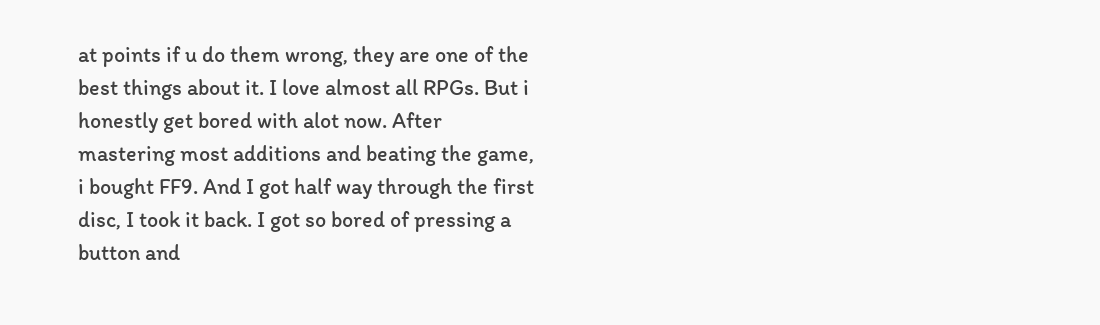at points if u do them wrong, they are one of the best things about it. I love almost all RPGs. But i honestly get bored with alot now. After mastering most additions and beating the game, i bought FF9. And I got half way through the first disc, I took it back. I got so bored of pressing a button and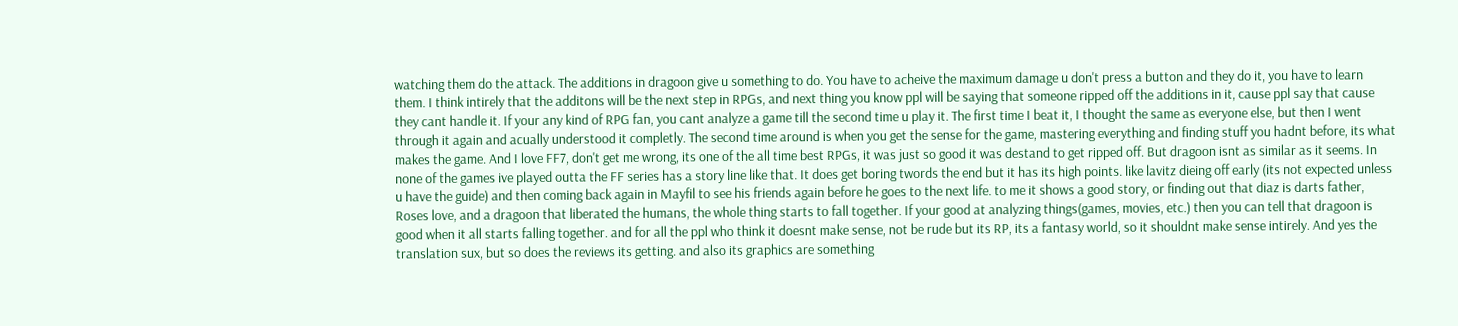watching them do the attack. The additions in dragoon give u something to do. You have to acheive the maximum damage u don't press a button and they do it, you have to learn them. I think intirely that the additons will be the next step in RPGs, and next thing you know ppl will be saying that someone ripped off the additions in it, cause ppl say that cause they cant handle it. If your any kind of RPG fan, you cant analyze a game till the second time u play it. The first time I beat it, I thought the same as everyone else, but then I went through it again and acually understood it completly. The second time around is when you get the sense for the game, mastering everything and finding stuff you hadnt before, its what makes the game. And I love FF7, don't get me wrong, its one of the all time best RPGs, it was just so good it was destand to get ripped off. But dragoon isnt as similar as it seems. In none of the games ive played outta the FF series has a story line like that. It does get boring twords the end but it has its high points. like lavitz dieing off early (its not expected unless u have the guide) and then coming back again in Mayfil to see his friends again before he goes to the next life. to me it shows a good story, or finding out that diaz is darts father, Roses love, and a dragoon that liberated the humans, the whole thing starts to fall together. If your good at analyzing things(games, movies, etc.) then you can tell that dragoon is good when it all starts falling together. and for all the ppl who think it doesnt make sense, not be rude but its RP, its a fantasy world, so it shouldnt make sense intirely. And yes the translation sux, but so does the reviews its getting. and also its graphics are something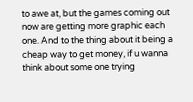to awe at, but the games coming out now are getting more graphic each one. And to the thing about it being a cheap way to get money, if u wanna think about some one trying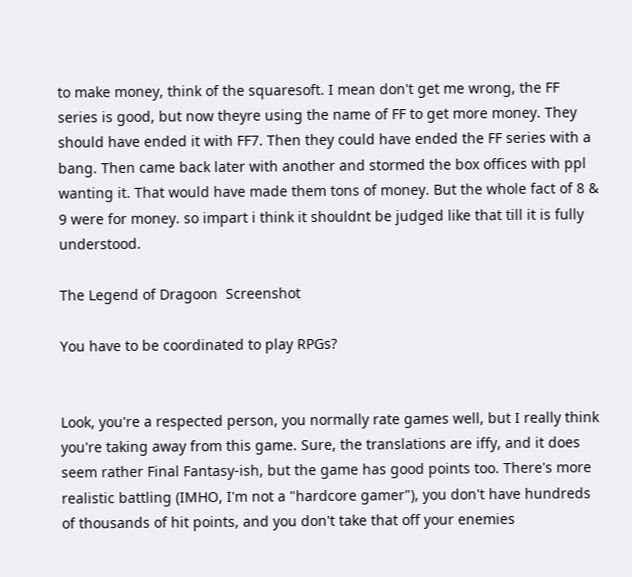to make money, think of the squaresoft. I mean don't get me wrong, the FF series is good, but now theyre using the name of FF to get more money. They should have ended it with FF7. Then they could have ended the FF series with a bang. Then came back later with another and stormed the box offices with ppl wanting it. That would have made them tons of money. But the whole fact of 8 & 9 were for money. so impart i think it shouldnt be judged like that till it is fully understood.

The Legend of Dragoon  Screenshot

You have to be coordinated to play RPGs?


Look, you're a respected person, you normally rate games well, but I really think you're taking away from this game. Sure, the translations are iffy, and it does seem rather Final Fantasy-ish, but the game has good points too. There's more realistic battling (IMHO, I'm not a "hardcore gamer"), you don't have hundreds of thousands of hit points, and you don't take that off your enemies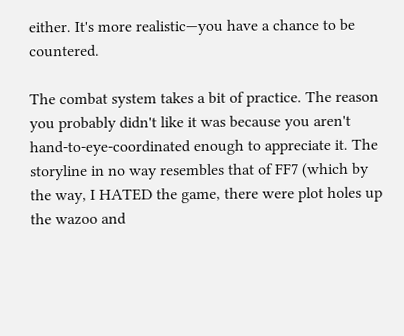either. It's more realistic—you have a chance to be countered.

The combat system takes a bit of practice. The reason you probably didn't like it was because you aren't hand-to-eye-coordinated enough to appreciate it. The storyline in no way resembles that of FF7 (which by the way, I HATED the game, there were plot holes up the wazoo and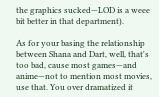the graphics sucked—LOD is a weee bit better in that department).

As for your basing the relationship between Shana and Dart, well, that's too bad, cause most games—and anime—not to mention most movies, use that. You over dramatized it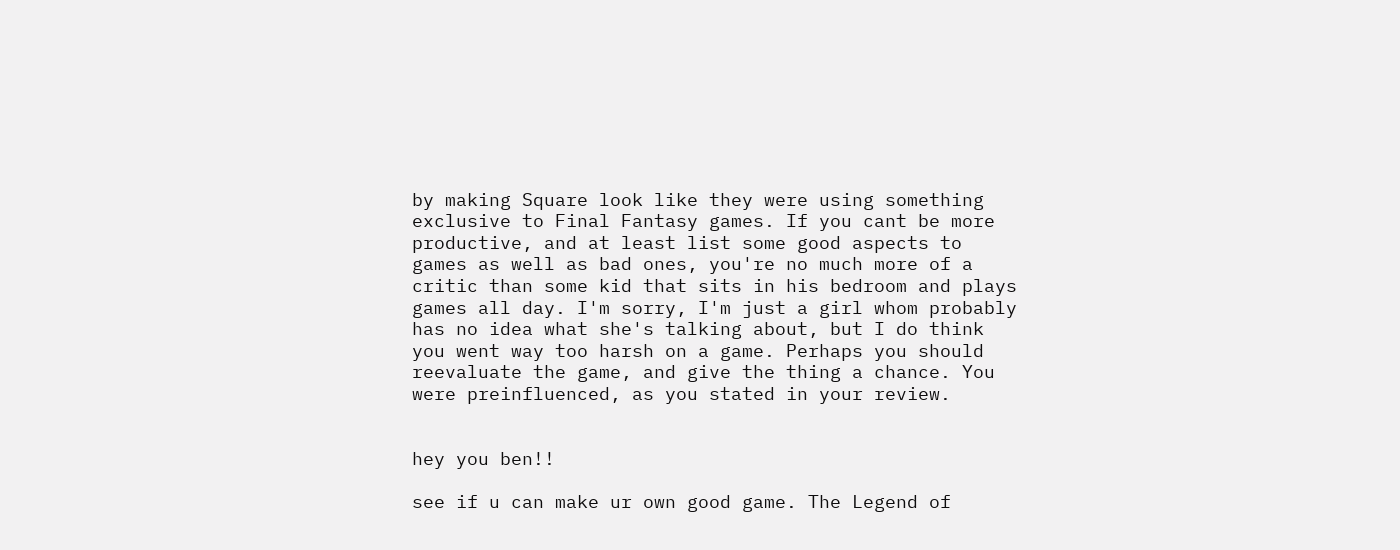by making Square look like they were using something exclusive to Final Fantasy games. If you cant be more productive, and at least list some good aspects to games as well as bad ones, you're no much more of a critic than some kid that sits in his bedroom and plays games all day. I'm sorry, I'm just a girl whom probably has no idea what she's talking about, but I do think you went way too harsh on a game. Perhaps you should reevaluate the game, and give the thing a chance. You were preinfluenced, as you stated in your review.


hey you ben!!

see if u can make ur own good game. The Legend of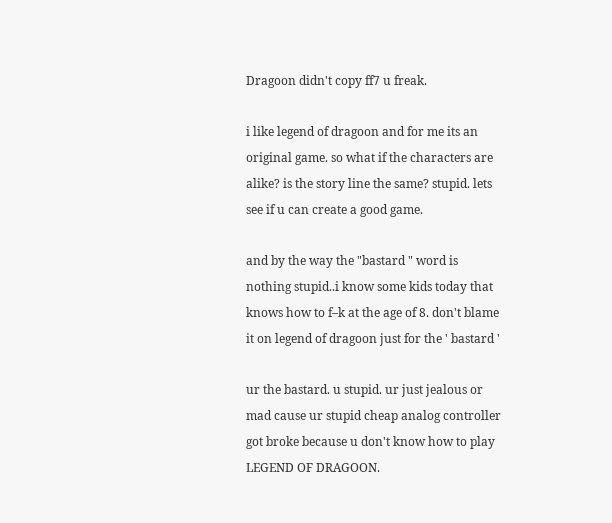Dragoon didn't copy ff7 u freak.

i like legend of dragoon and for me its an original game. so what if the characters are alike? is the story line the same? stupid. lets see if u can create a good game.

and by the way the "bastard " word is nothing stupid..i know some kids today that knows how to f–k at the age of 8. don't blame it on legend of dragoon just for the ' bastard '

ur the bastard. u stupid. ur just jealous or mad cause ur stupid cheap analog controller got broke because u don't know how to play LEGEND OF DRAGOON.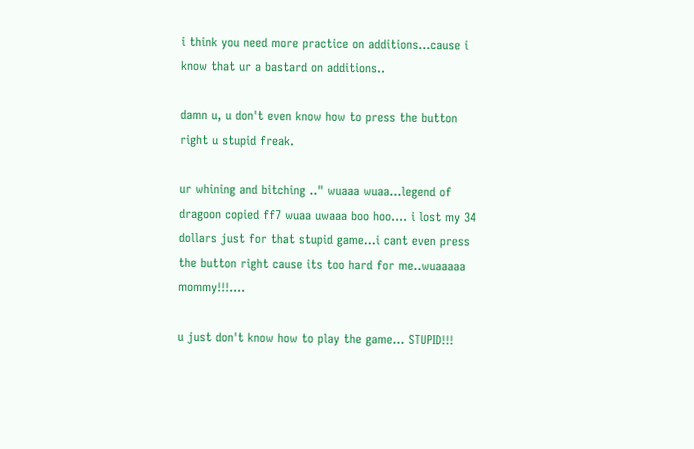i think you need more practice on additions…cause i know that ur a bastard on additions..

damn u, u don't even know how to press the button right u stupid freak.

ur whining and bitching .." wuaaa wuaa…legend of dragoon copied ff7 wuaa uwaaa boo hoo…. i lost my 34 dollars just for that stupid game…i cant even press the button right cause its too hard for me..wuaaaaa mommy!!!….

u just don't know how to play the game… STUPID!!!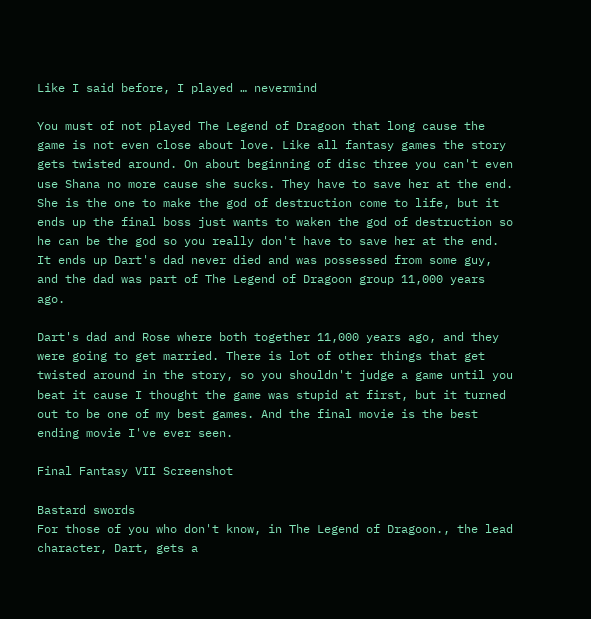Like I said before, I played … nevermind

You must of not played The Legend of Dragoon that long cause the game is not even close about love. Like all fantasy games the story gets twisted around. On about beginning of disc three you can't even use Shana no more cause she sucks. They have to save her at the end. She is the one to make the god of destruction come to life, but it ends up the final boss just wants to waken the god of destruction so he can be the god so you really don't have to save her at the end. It ends up Dart's dad never died and was possessed from some guy, and the dad was part of The Legend of Dragoon group 11,000 years ago.

Dart's dad and Rose where both together 11,000 years ago, and they were going to get married. There is lot of other things that get twisted around in the story, so you shouldn't judge a game until you beat it cause I thought the game was stupid at first, but it turned out to be one of my best games. And the final movie is the best ending movie I've ever seen.

Final Fantasy VII Screenshot

Bastard swords
For those of you who don't know, in The Legend of Dragoon., the lead character, Dart, gets a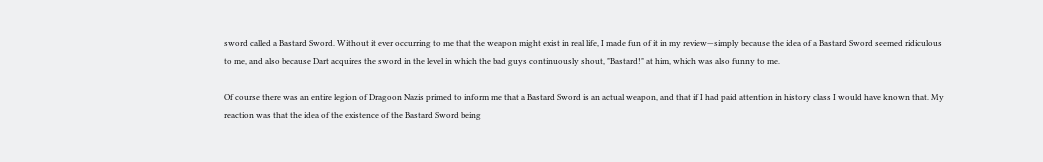sword called a Bastard Sword. Without it ever occurring to me that the weapon might exist in real life, I made fun of it in my review—simply because the idea of a Bastard Sword seemed ridiculous to me, and also because Dart acquires the sword in the level in which the bad guys continuously shout, "Bastard!" at him, which was also funny to me.

Of course there was an entire legion of Dragoon Nazis primed to inform me that a Bastard Sword is an actual weapon, and that if I had paid attention in history class I would have known that. My reaction was that the idea of the existence of the Bastard Sword being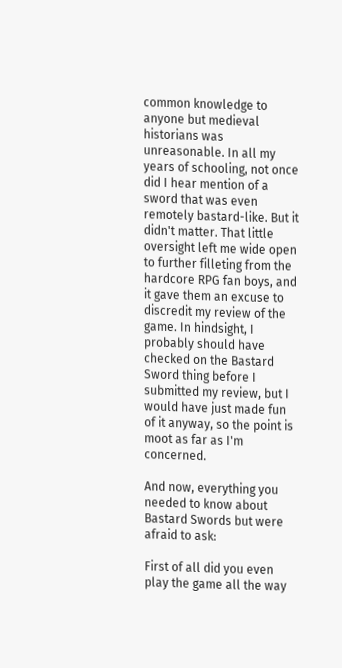common knowledge to anyone but medieval historians was unreasonable. In all my years of schooling, not once did I hear mention of a sword that was even remotely bastard-like. But it didn't matter. That little oversight left me wide open to further filleting from the hardcore RPG fan boys, and it gave them an excuse to discredit my review of the game. In hindsight, I probably should have checked on the Bastard Sword thing before I submitted my review, but I would have just made fun of it anyway, so the point is moot as far as I'm concerned.

And now, everything you needed to know about Bastard Swords but were afraid to ask:

First of all did you even play the game all the way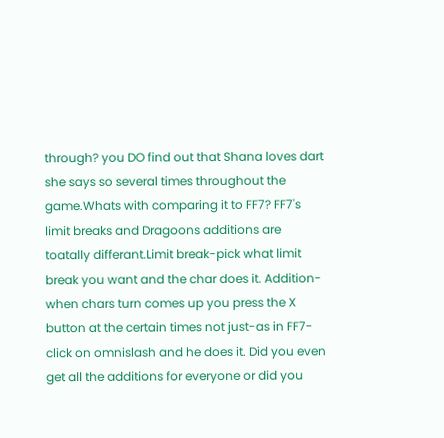through? you DO find out that Shana loves dart she says so several times throughout the game.Whats with comparing it to FF7? FF7's limit breaks and Dragoons additions are toatally differant.Limit break-pick what limit break you want and the char does it. Addition-when chars turn comes up you press the X button at the certain times not just-as in FF7-click on omnislash and he does it. Did you even get all the additions for everyone or did you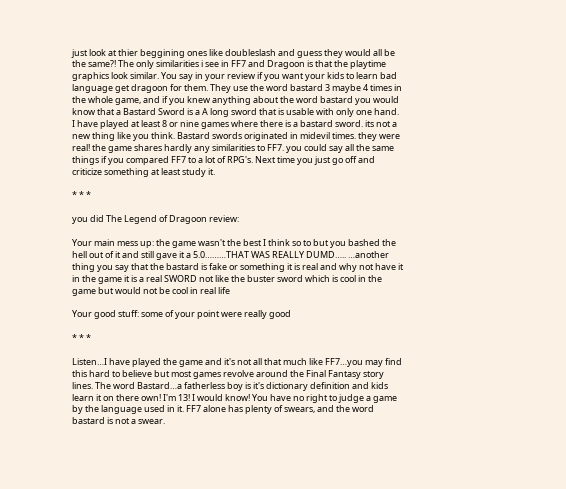just look at thier beggining ones like doubleslash and guess they would all be the same?! The only similarities i see in FF7 and Dragoon is that the playtime graphics look similar. You say in your review if you want your kids to learn bad language get dragoon for them. They use the word bastard 3 maybe 4 times in the whole game, and if you knew anything about the word bastard you would know that a Bastard Sword is a A long sword that is usable with only one hand. I have played at least 8 or nine games where there is a bastard sword. its not a new thing like you think. Bastard swords originated in midevil times. they were real! the game shares hardly any similarities to FF7. you could say all the same things if you compared FF7 to a lot of RPG's. Next time you just go off and criticize something at least study it.

* * *

you did The Legend of Dragoon review:

Your main mess up: the game wasn't the best I think so to but you bashed the hell out of it and still gave it a 5.0………THAT WAS REALLY DUMD….. …another thing you say that the bastard is fake or something it is real and why not have it in the game it is a real SWORD not like the buster sword which is cool in the game but would not be cool in real life

Your good stuff: some of your point were really good

* * *

Listen…I have played the game and it's not all that much like FF7…you may find this hard to believe but most games revolve around the Final Fantasy story lines. The word Bastard…a fatherless boy is it's dictionary definition and kids learn it on there own! I'm 13! I would know! You have no right to judge a game by the language used in it. FF7 alone has plenty of swears, and the word bastard is not a swear.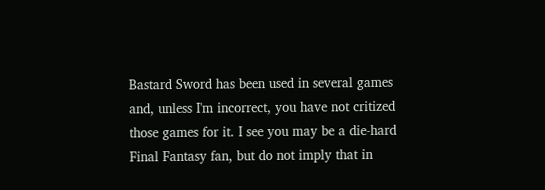Bastard Sword has been used in several games and, unless I'm incorrect, you have not critized those games for it. I see you may be a die-hard Final Fantasy fan, but do not imply that in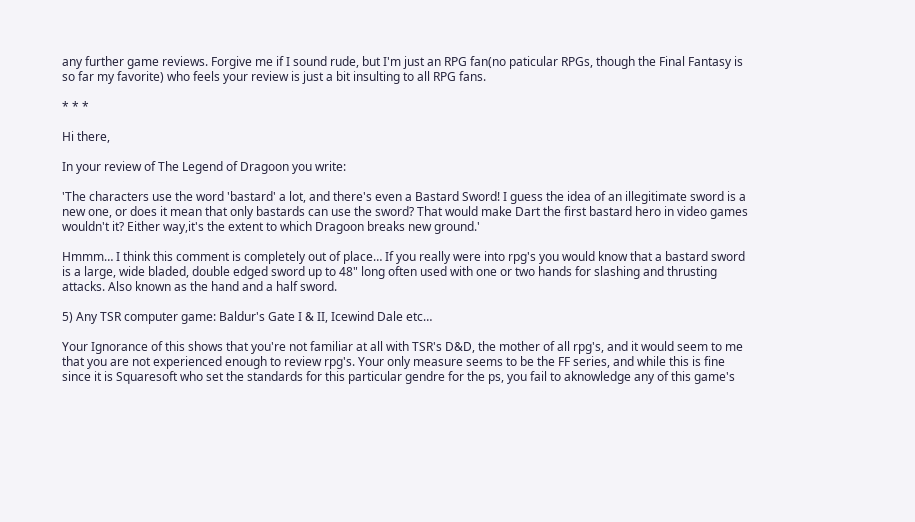any further game reviews. Forgive me if I sound rude, but I'm just an RPG fan(no paticular RPGs, though the Final Fantasy is so far my favorite) who feels your review is just a bit insulting to all RPG fans.

* * *

Hi there,

In your review of The Legend of Dragoon you write:

'The characters use the word 'bastard' a lot, and there's even a Bastard Sword! I guess the idea of an illegitimate sword is a new one, or does it mean that only bastards can use the sword? That would make Dart the first bastard hero in video games wouldn't it? Either way,it's the extent to which Dragoon breaks new ground.'

Hmmm… I think this comment is completely out of place… If you really were into rpg's you would know that a bastard sword is a large, wide bladed, double edged sword up to 48" long often used with one or two hands for slashing and thrusting attacks. Also known as the hand and a half sword.

5) Any TSR computer game: Baldur's Gate I & II, Icewind Dale etc…

Your Ignorance of this shows that you're not familiar at all with TSR's D&D, the mother of all rpg's, and it would seem to me that you are not experienced enough to review rpg's. Your only measure seems to be the FF series, and while this is fine since it is Squaresoft who set the standards for this particular gendre for the ps, you fail to aknowledge any of this game's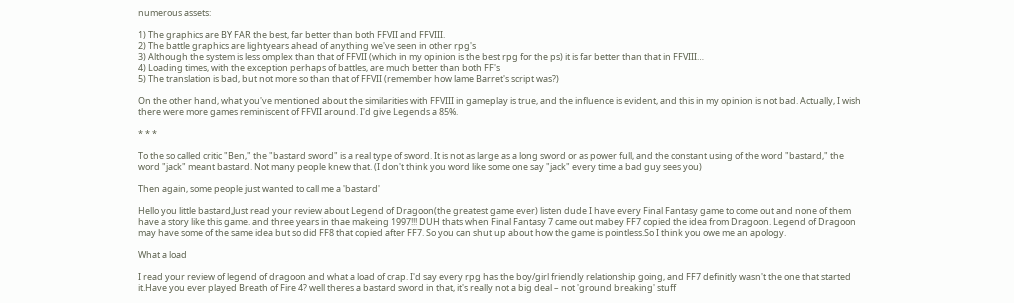numerous assets:

1) The graphics are BY FAR the best, far better than both FFVII and FFVIII.
2) The battle graphics are lightyears ahead of anything we've seen in other rpg's
3) Although the system is less omplex than that of FFVII (which in my opinion is the best rpg for the ps) it is far better than that in FFVIII…
4) Loading times, with the exception perhaps of battles, are much better than both FF's
5) The translation is bad, but not more so than that of FFVII (remember how lame Barret's script was?)

On the other hand, what you've mentioned about the similarities with FFVIII in gameplay is true, and the influence is evident, and this in my opinion is not bad. Actually, I wish there were more games reminiscent of FFVII around. I'd give Legends a 85%.

* * *

To the so called critic "Ben," the "bastard sword" is a real type of sword. It is not as large as a long sword or as power full, and the constant using of the word "bastard," the word "jack" meant bastard. Not many people knew that. (I don't think you word like some one say "jack" every time a bad guy sees you)

Then again, some people just wanted to call me a 'bastard'

Hello you little bastard,Just read your review about Legend of Dragoon(the greatest game ever) listen dude I have every Final Fantasy game to come out and none of them have a story like this game. and three years in thae makeing 1997!!! DUH thats when Final Fantasy 7 came out mabey FF7 copied the idea from Dragoon. Legend of Dragoon may have some of the same idea but so did FF8 that copied after FF7. So you can shut up about how the game is pointless.So I think you owe me an apology.

What a load

I read your review of legend of dragoon and what a load of crap. I'd say every rpg has the boy/girl friendly relationship going, and FF7 definitly wasn't the one that started it.Have you ever played Breath of Fire 4? well theres a bastard sword in that, it's really not a big deal – not 'ground breaking' stuff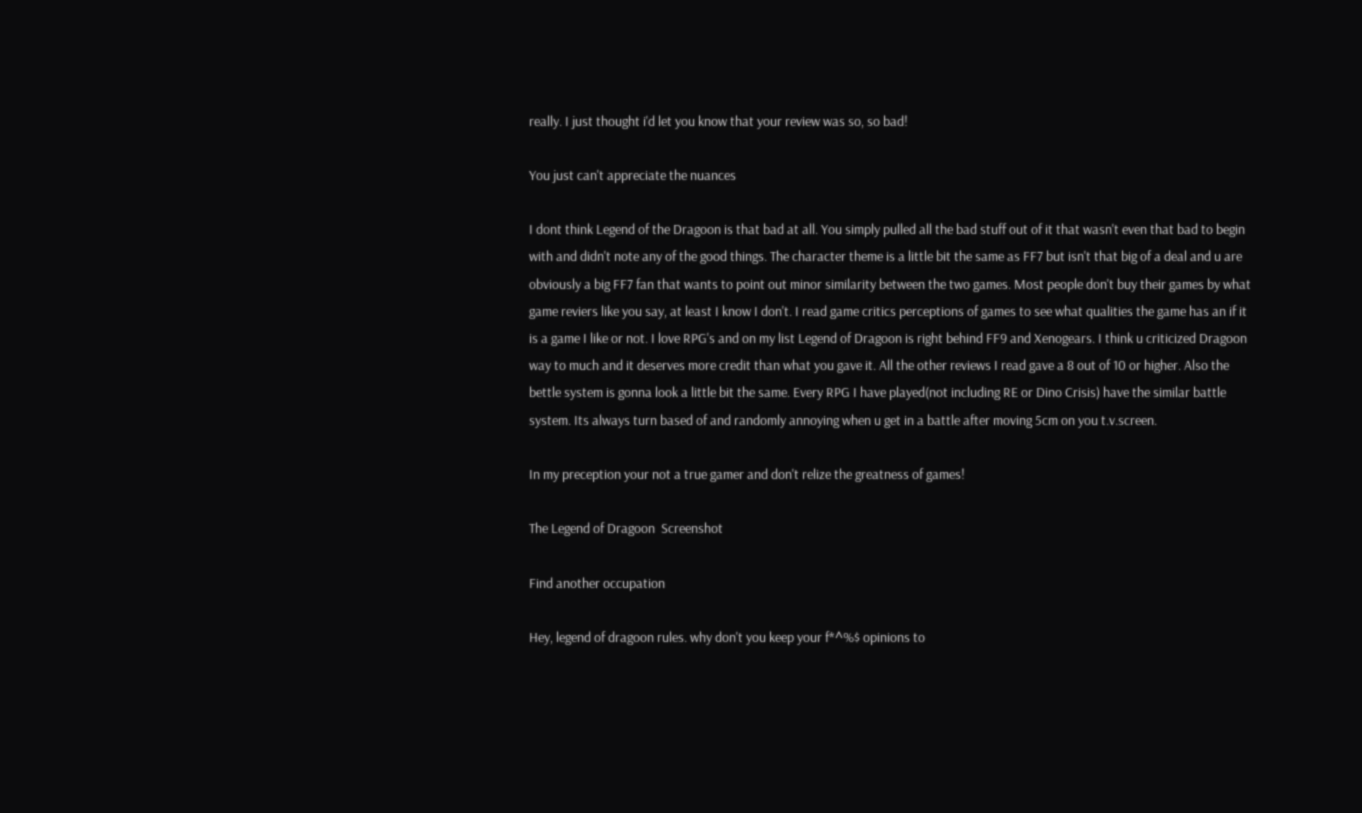really. I just thought i'd let you know that your review was so, so bad!

You just can't appreciate the nuances

I dont think Legend of the Dragoon is that bad at all. You simply pulled all the bad stuff out of it that wasn't even that bad to begin with and didn't note any of the good things. The character theme is a little bit the same as FF7 but isn't that big of a deal and u are obviously a big FF7 fan that wants to point out minor similarity between the two games. Most people don't buy their games by what game reviers like you say, at least I know I don't. I read game critics perceptions of games to see what qualities the game has an if it is a game I like or not. I love RPG's and on my list Legend of Dragoon is right behind FF9 and Xenogears. I think u criticized Dragoon way to much and it deserves more credit than what you gave it. All the other reviews I read gave a 8 out of 10 or higher. Also the bettle system is gonna look a little bit the same. Every RPG I have played(not including RE or Dino Crisis) have the similar battle system. Its always turn based of and randomly annoying when u get in a battle after moving 5cm on you t.v.screen.

In my preception your not a true gamer and don't relize the greatness of games!

The Legend of Dragoon  Screenshot

Find another occupation

Hey, legend of dragoon rules. why don't you keep your f*^%$ opinions to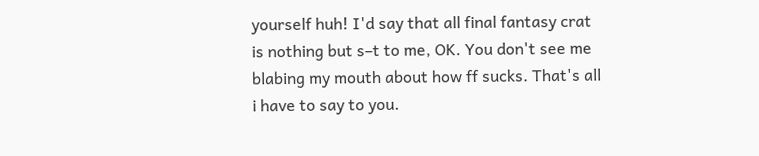yourself huh! I'd say that all final fantasy crat is nothing but s–t to me, OK. You don't see me blabing my mouth about how ff sucks. That's all i have to say to you.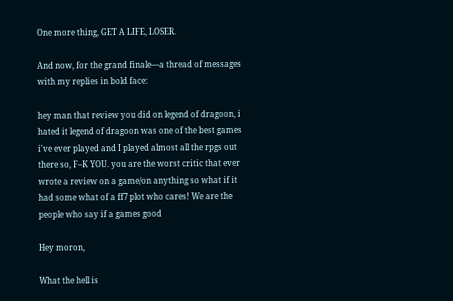One more thing, GET A LIFE, LOSER.

And now, for the grand finale—a thread of messages with my replies in bold face:

hey man that review you did on legend of dragoon, i hated it legend of dragoon was one of the best games i've ever played and I played almost all the rpgs out there so, F–K YOU. you are the worst critic that ever wrote a review on a game/on anything so what if it had some what of a ff7 plot who cares! We are the people who say if a games good

Hey moron,

What the hell is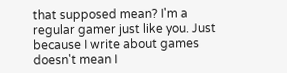that supposed mean? I'm a regular gamer just like you. Just because I write about games doesn't mean I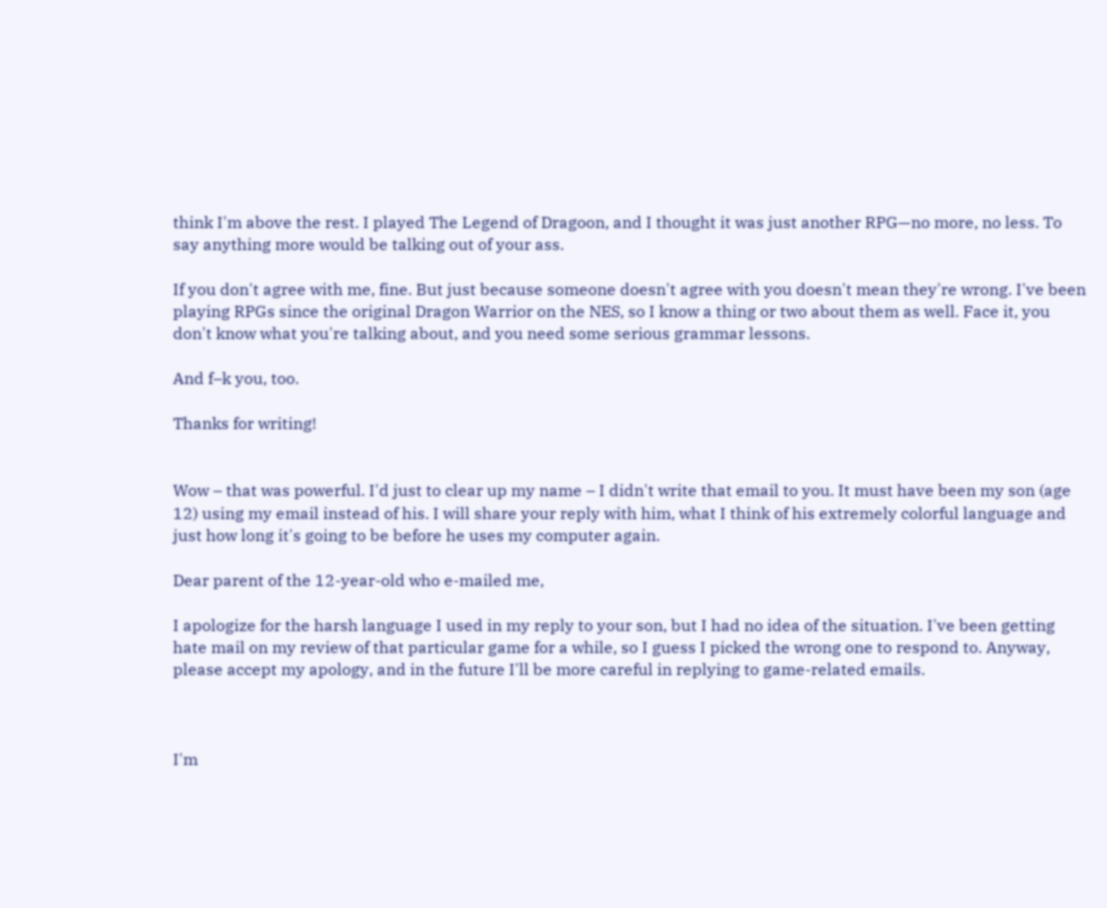think I'm above the rest. I played The Legend of Dragoon, and I thought it was just another RPG—no more, no less. To say anything more would be talking out of your ass.

If you don't agree with me, fine. But just because someone doesn't agree with you doesn't mean they're wrong. I've been playing RPGs since the original Dragon Warrior on the NES, so I know a thing or two about them as well. Face it, you don't know what you're talking about, and you need some serious grammar lessons.

And f–k you, too.

Thanks for writing!


Wow – that was powerful. I'd just to clear up my name – I didn't write that email to you. It must have been my son (age 12) using my email instead of his. I will share your reply with him, what I think of his extremely colorful language and just how long it's going to be before he uses my computer again.

Dear parent of the 12-year-old who e-mailed me,

I apologize for the harsh language I used in my reply to your son, but I had no idea of the situation. I've been getting hate mail on my review of that particular game for a while, so I guess I picked the wrong one to respond to. Anyway, please accept my apology, and in the future I'll be more careful in replying to game-related emails.



I'm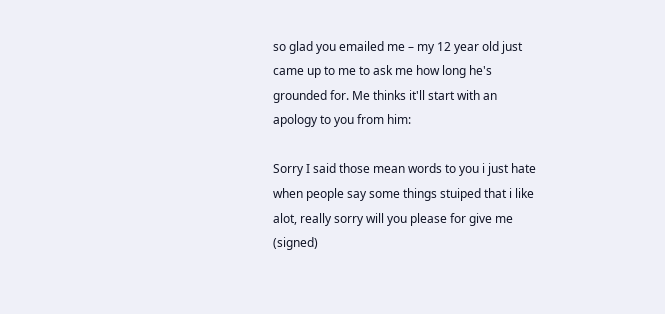so glad you emailed me – my 12 year old just came up to me to ask me how long he's grounded for. Me thinks it'll start with an apology to you from him:

Sorry I said those mean words to you i just hate when people say some things stuiped that i like alot, really sorry will you please for give me (signed)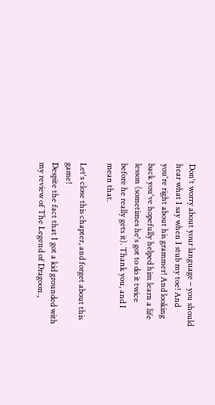Don't worry about your language – you should hear what I say when I stub my toe! And you're right about his grammer! And looking back you've hopefully helped him learn a life lesson (sometimes he's got to do it twice before he really gets it). Thank you, and I mean that.

Let's close this chapter, and forget about this game!
Despite the fact that I got a kid grounded with my review of The Legend of Dragoon.,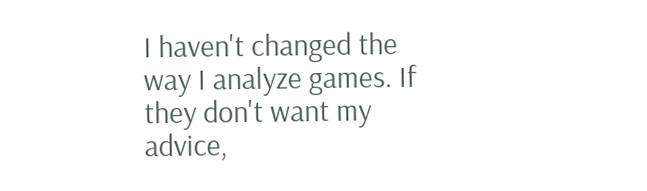I haven't changed the way I analyze games. If they don't want my advice,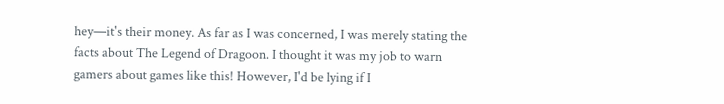hey—it's their money. As far as I was concerned, I was merely stating the facts about The Legend of Dragoon. I thought it was my job to warn gamers about games like this! However, I'd be lying if I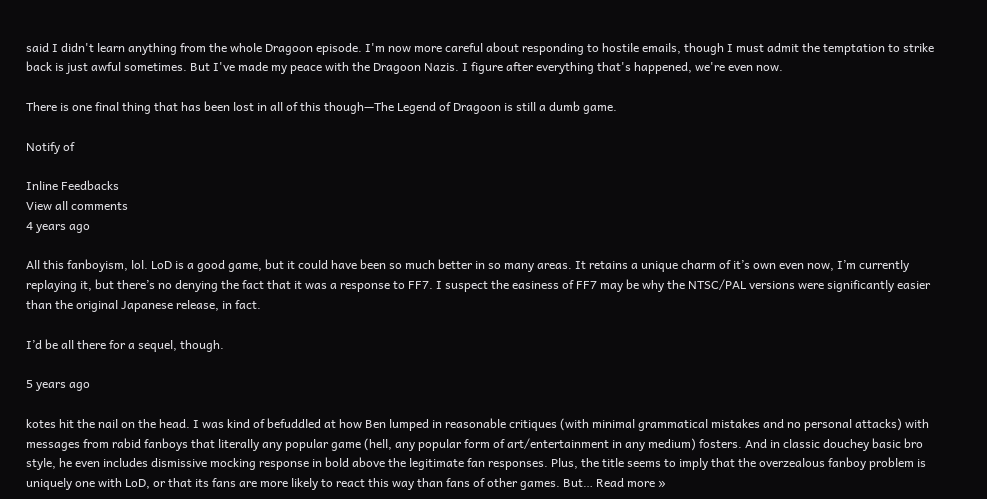said I didn't learn anything from the whole Dragoon episode. I'm now more careful about responding to hostile emails, though I must admit the temptation to strike back is just awful sometimes. But I've made my peace with the Dragoon Nazis. I figure after everything that's happened, we're even now.

There is one final thing that has been lost in all of this though—The Legend of Dragoon is still a dumb game.

Notify of

Inline Feedbacks
View all comments
4 years ago

All this fanboyism, lol. LoD is a good game, but it could have been so much better in so many areas. It retains a unique charm of it’s own even now, I’m currently replaying it, but there’s no denying the fact that it was a response to FF7. I suspect the easiness of FF7 may be why the NTSC/PAL versions were significantly easier than the original Japanese release, in fact.

I’d be all there for a sequel, though.

5 years ago

kotes hit the nail on the head. I was kind of befuddled at how Ben lumped in reasonable critiques (with minimal grammatical mistakes and no personal attacks) with messages from rabid fanboys that literally any popular game (hell, any popular form of art/entertainment in any medium) fosters. And in classic douchey basic bro style, he even includes dismissive mocking response in bold above the legitimate fan responses. Plus, the title seems to imply that the overzealous fanboy problem is uniquely one with LoD, or that its fans are more likely to react this way than fans of other games. But… Read more »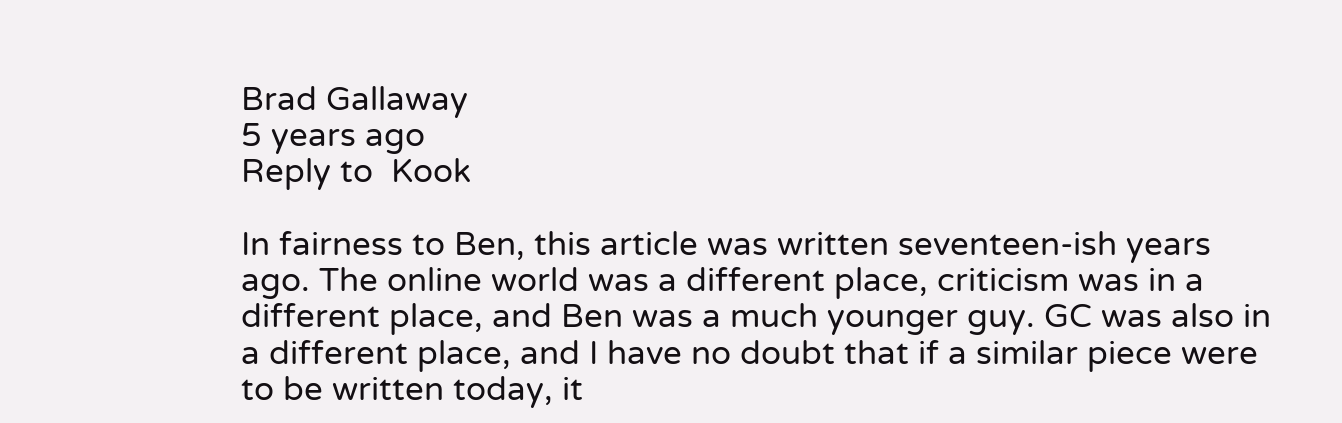Brad Gallaway
5 years ago
Reply to  Kook

In fairness to Ben, this article was written seventeen-ish years ago. The online world was a different place, criticism was in a different place, and Ben was a much younger guy. GC was also in a different place, and I have no doubt that if a similar piece were to be written today, it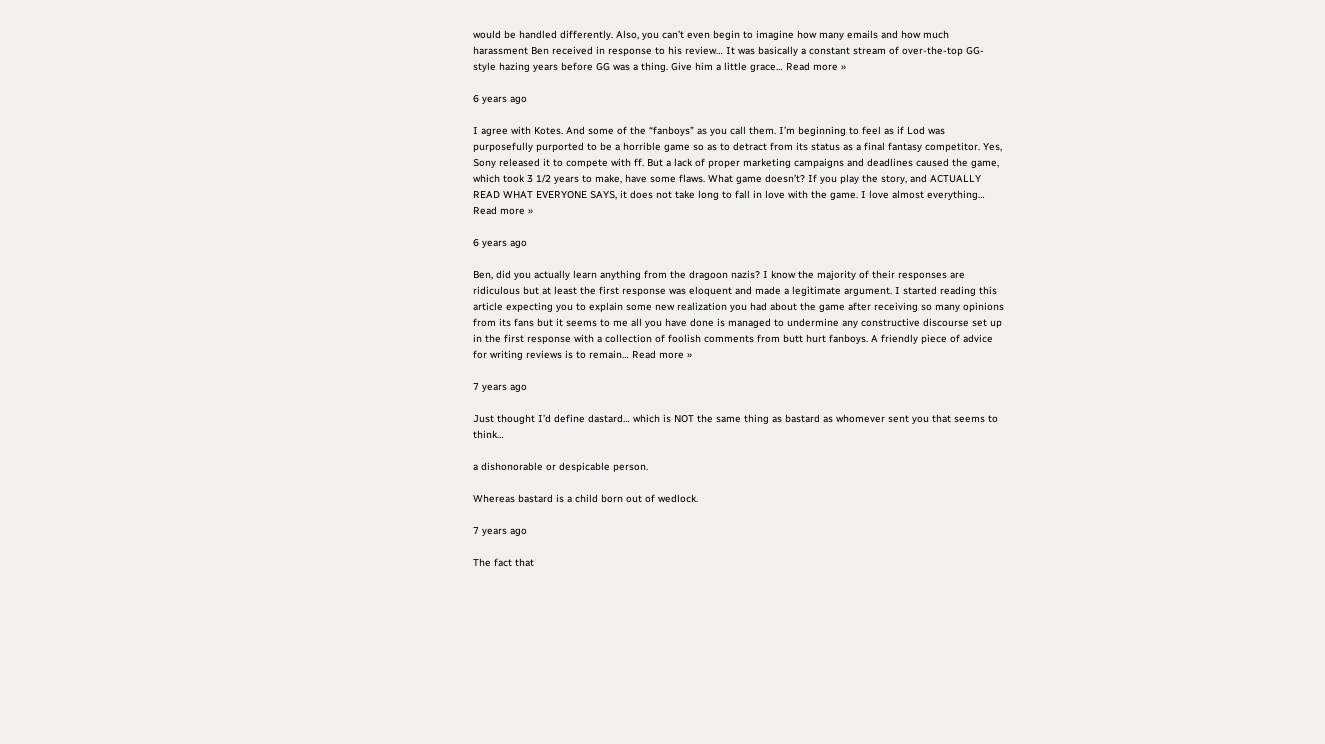would be handled differently. Also, you can’t even begin to imagine how many emails and how much harassment Ben received in response to his review… It was basically a constant stream of over-the-top GG-style hazing years before GG was a thing. Give him a little grace… Read more »

6 years ago

I agree with Kotes. And some of the “fanboys” as you call them. I’m beginning to feel as if Lod was purposefully purported to be a horrible game so as to detract from its status as a final fantasy competitor. Yes, Sony released it to compete with ff. But a lack of proper marketing campaigns and deadlines caused the game, which took 3 1/2 years to make, have some flaws. What game doesn’t? If you play the story, and ACTUALLY READ WHAT EVERYONE SAYS, it does not take long to fall in love with the game. I love almost everything… Read more »

6 years ago

Ben, did you actually learn anything from the dragoon nazis? I know the majority of their responses are ridiculous but at least the first response was eloquent and made a legitimate argument. I started reading this article expecting you to explain some new realization you had about the game after receiving so many opinions from its fans but it seems to me all you have done is managed to undermine any constructive discourse set up in the first response with a collection of foolish comments from butt hurt fanboys. A friendly piece of advice for writing reviews is to remain… Read more »

7 years ago

Just thought I’d define dastard… which is NOT the same thing as bastard as whomever sent you that seems to think…

a dishonorable or despicable person.

Whereas bastard is a child born out of wedlock.

7 years ago

The fact that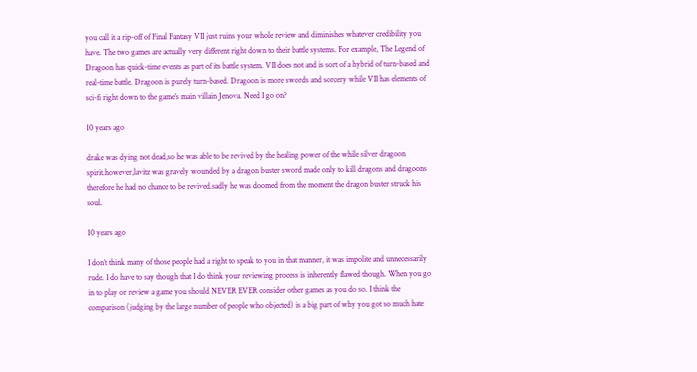you call it a rip-off of Final Fantasy VII just ruins your whole review and diminishes whatever credibility you have. The two games are actually very different right down to their battle systems. For example, The Legend of Dragoon has quick-time events as part of its battle system. VII does not and is sort of a hybrid of turn-based and real-time battle. Dragoon is purely turn-based. Dragoon is more swords and sorcery while VII has elements of sci-fi right down to the game’s main villain Jenova. Need I go on?

10 years ago

drake was dying not dead,so he was able to be revived by the healing power of the while silver dragoon spirit.however,lavitz was gravely wounded by a dragon buster sword made only to kill dragons and dragoons therefore he had no chance to be revived.sadly he was doomed from the moment the dragon buster struck his soul.

10 years ago

I don’t think many of those people had a right to speak to you in that manner, it was impolite and unnecessarily rude. I do have to say though that I do think your reviewing process is inherently flawed though. When you go in to play or review a game you should NEVER EVER consider other games as you do so. I think the comparison (judging by the large number of people who objected) is a big part of why you got so much hate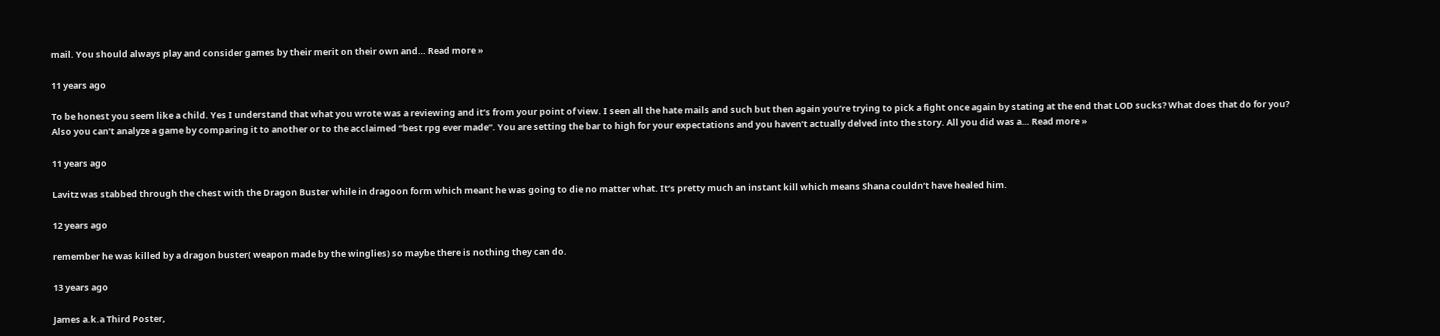mail. You should always play and consider games by their merit on their own and… Read more »

11 years ago

To be honest you seem like a child. Yes I understand that what you wrote was a reviewing and it’s from your point of view. I seen all the hate mails and such but then again you’re trying to pick a fight once again by stating at the end that LOD sucks? What does that do for you? Also you can’t analyze a game by comparing it to another or to the acclaimed “best rpg ever made”. You are setting the bar to high for your expectations and you haven’t actually delved into the story. All you did was a… Read more »

11 years ago

Lavitz was stabbed through the chest with the Dragon Buster while in dragoon form which meant he was going to die no matter what. It’s pretty much an instant kill which means Shana couldn’t have healed him.

12 years ago

remember he was killed by a dragon buster( weapon made by the winglies) so maybe there is nothing they can do.

13 years ago

James a.k.a Third Poster,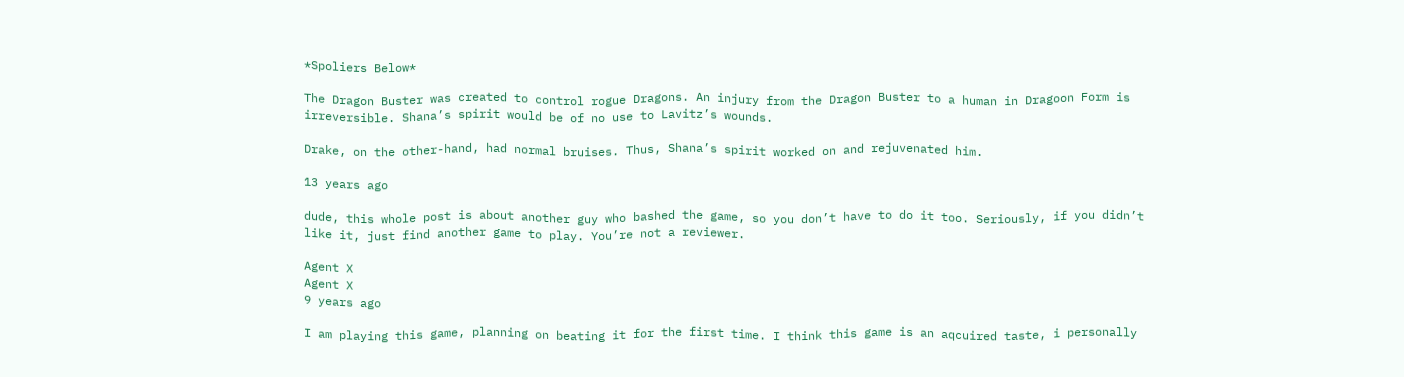*Spoliers Below*

The Dragon Buster was created to control rogue Dragons. An injury from the Dragon Buster to a human in Dragoon Form is irreversible. Shana’s spirit would be of no use to Lavitz’s wounds.

Drake, on the other-hand, had normal bruises. Thus, Shana’s spirit worked on and rejuvenated him.

13 years ago

dude, this whole post is about another guy who bashed the game, so you don’t have to do it too. Seriously, if you didn’t like it, just find another game to play. You’re not a reviewer.

Agent X
Agent X
9 years ago

I am playing this game, planning on beating it for the first time. I think this game is an aqcuired taste, i personally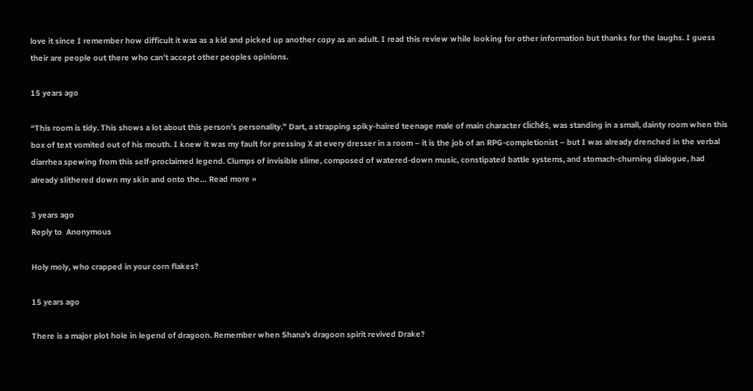love it since I remember how difficult it was as a kid and picked up another copy as an adult. I read this review while looking for other information but thanks for the laughs. I guess their are people out there who can’t accept other peoples opinions.

15 years ago

“This room is tidy. This shows a lot about this person’s personality.” Dart, a strapping spiky-haired teenage male of main character clichés, was standing in a small, dainty room when this box of text vomited out of his mouth. I knew it was my fault for pressing X at every dresser in a room – it is the job of an RPG-completionist – but I was already drenched in the verbal diarrhea spewing from this self-proclaimed legend. Clumps of invisible slime, composed of watered-down music, constipated battle systems, and stomach-churning dialogue, had already slithered down my skin and onto the… Read more »

3 years ago
Reply to  Anonymous

Holy moly, who crapped in your corn flakes?

15 years ago

There is a major plot hole in legend of dragoon. Remember when Shana’s dragoon spirit revived Drake?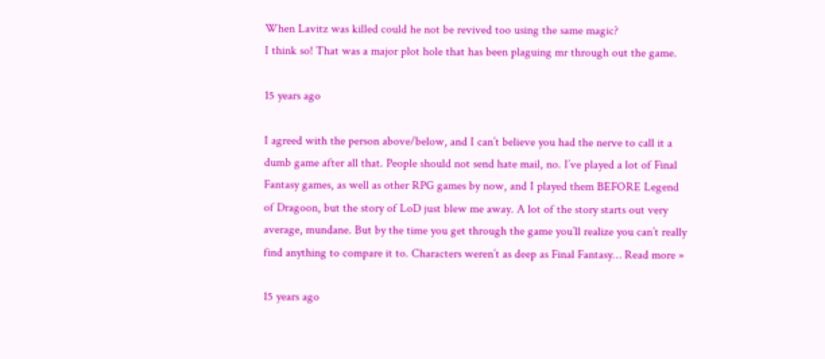When Lavitz was killed could he not be revived too using the same magic?
I think so! That was a major plot hole that has been plaguing mr through out the game.

15 years ago

I agreed with the person above/below, and I can’t believe you had the nerve to call it a dumb game after all that. People should not send hate mail, no. I’ve played a lot of Final Fantasy games, as well as other RPG games by now, and I played them BEFORE Legend of Dragoon, but the story of LoD just blew me away. A lot of the story starts out very average, mundane. But by the time you get through the game you’ll realize you can’t really find anything to compare it to. Characters weren’t as deep as Final Fantasy… Read more »

15 years ago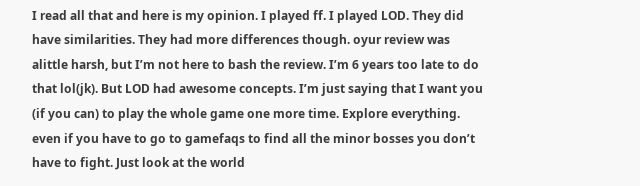I read all that and here is my opinion. I played ff. I played LOD. They did have similarities. They had more differences though. oyur review was alittle harsh, but I’m not here to bash the review. I’m 6 years too late to do that lol(jk). But LOD had awesome concepts. I’m just saying that I want you (if you can) to play the whole game one more time. Explore everything. even if you have to go to gamefaqs to find all the minor bosses you don’t have to fight. Just look at the world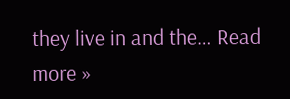they live in and the… Read more »